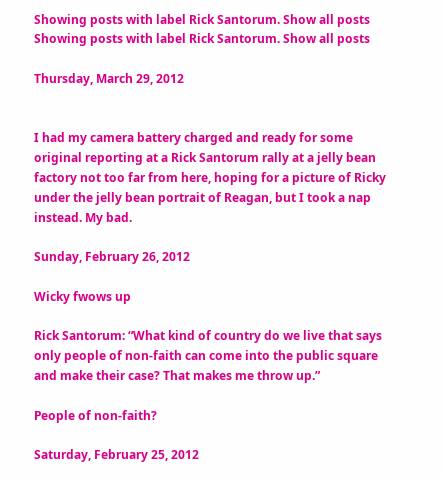Showing posts with label Rick Santorum. Show all posts
Showing posts with label Rick Santorum. Show all posts

Thursday, March 29, 2012


I had my camera battery charged and ready for some original reporting at a Rick Santorum rally at a jelly bean factory not too far from here, hoping for a picture of Ricky under the jelly bean portrait of Reagan, but I took a nap instead. My bad.

Sunday, February 26, 2012

Wicky fwows up

Rick Santorum: “What kind of country do we live that says only people of non-faith can come into the public square and make their case? That makes me throw up.”

People of non-faith?

Saturday, February 25, 2012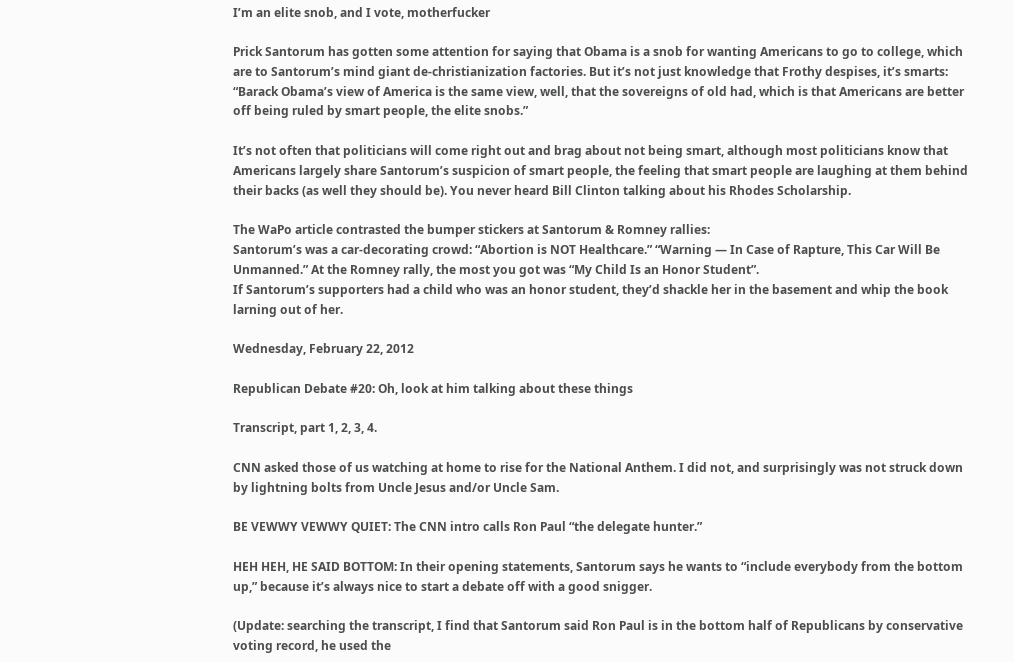I’m an elite snob, and I vote, motherfucker

Prick Santorum has gotten some attention for saying that Obama is a snob for wanting Americans to go to college, which are to Santorum’s mind giant de-christianization factories. But it’s not just knowledge that Frothy despises, it’s smarts: “Barack Obama’s view of America is the same view, well, that the sovereigns of old had, which is that Americans are better off being ruled by smart people, the elite snobs.”

It’s not often that politicians will come right out and brag about not being smart, although most politicians know that Americans largely share Santorum’s suspicion of smart people, the feeling that smart people are laughing at them behind their backs (as well they should be). You never heard Bill Clinton talking about his Rhodes Scholarship.

The WaPo article contrasted the bumper stickers at Santorum & Romney rallies:
Santorum’s was a car-decorating crowd: “Abortion is NOT Healthcare.” “Warning — In Case of Rapture, This Car Will Be Unmanned.” At the Romney rally, the most you got was “My Child Is an Honor Student”.
If Santorum’s supporters had a child who was an honor student, they’d shackle her in the basement and whip the book larning out of her.

Wednesday, February 22, 2012

Republican Debate #20: Oh, look at him talking about these things

Transcript, part 1, 2, 3, 4.

CNN asked those of us watching at home to rise for the National Anthem. I did not, and surprisingly was not struck down by lightning bolts from Uncle Jesus and/or Uncle Sam.

BE VEWWY VEWWY QUIET: The CNN intro calls Ron Paul “the delegate hunter.”

HEH HEH, HE SAID BOTTOM: In their opening statements, Santorum says he wants to “include everybody from the bottom up,” because it’s always nice to start a debate off with a good snigger.

(Update: searching the transcript, I find that Santorum said Ron Paul is in the bottom half of Republicans by conservative voting record, he used the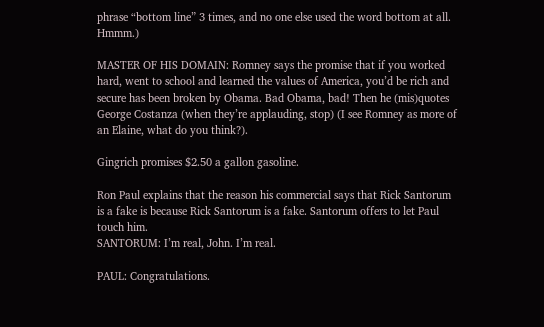phrase “bottom line” 3 times, and no one else used the word bottom at all. Hmmm.)

MASTER OF HIS DOMAIN: Romney says the promise that if you worked hard, went to school and learned the values of America, you’d be rich and secure has been broken by Obama. Bad Obama, bad! Then he (mis)quotes George Costanza (when they’re applauding, stop) (I see Romney as more of an Elaine, what do you think?).

Gingrich promises $2.50 a gallon gasoline.

Ron Paul explains that the reason his commercial says that Rick Santorum is a fake is because Rick Santorum is a fake. Santorum offers to let Paul touch him.
SANTORUM: I’m real, John. I’m real.

PAUL: Congratulations.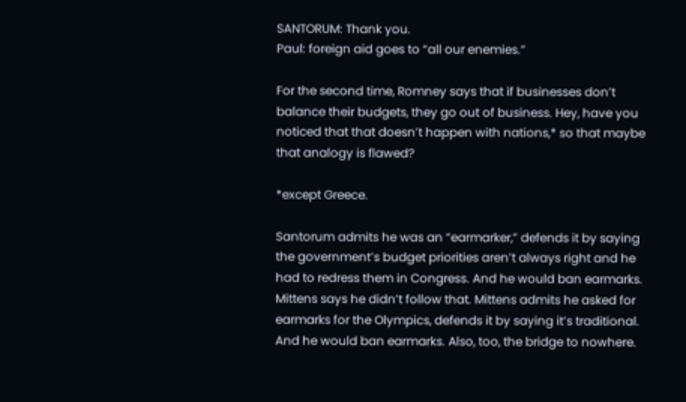SANTORUM: Thank you.
Paul: foreign aid goes to “all our enemies.”

For the second time, Romney says that if businesses don’t balance their budgets, they go out of business. Hey, have you noticed that that doesn’t happen with nations,* so that maybe that analogy is flawed?

*except Greece.

Santorum admits he was an “earmarker,” defends it by saying the government’s budget priorities aren’t always right and he had to redress them in Congress. And he would ban earmarks. Mittens says he didn’t follow that. Mittens admits he asked for earmarks for the Olympics, defends it by saying it’s traditional. And he would ban earmarks. Also, too, the bridge to nowhere.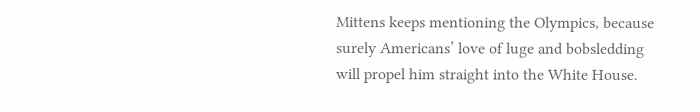Mittens keeps mentioning the Olympics, because surely Americans’ love of luge and bobsledding will propel him straight into the White House.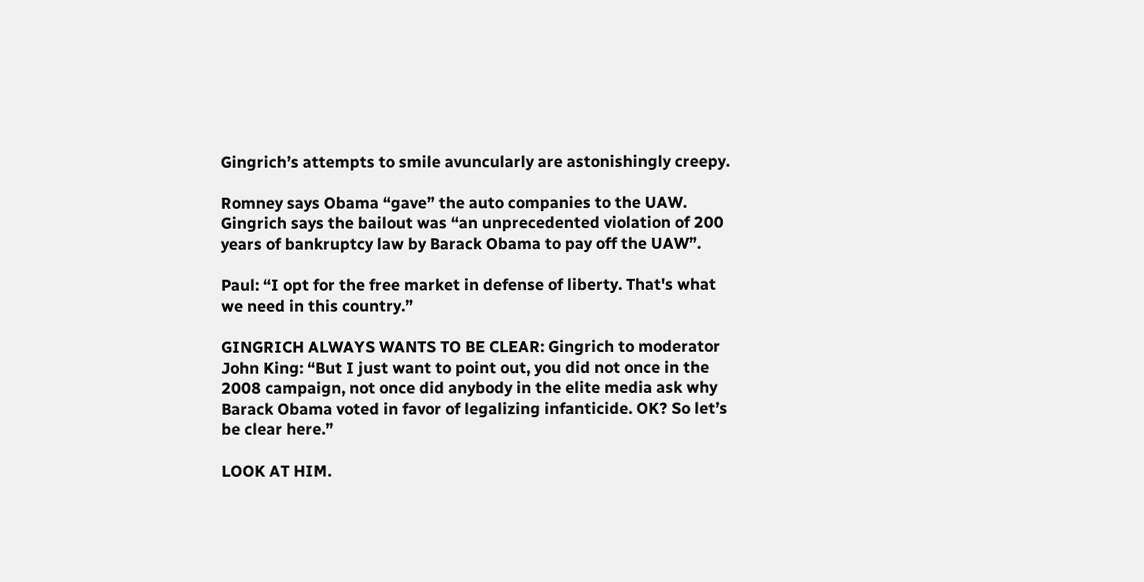Gingrich’s attempts to smile avuncularly are astonishingly creepy.

Romney says Obama “gave” the auto companies to the UAW. Gingrich says the bailout was “an unprecedented violation of 200 years of bankruptcy law by Barack Obama to pay off the UAW”.

Paul: “I opt for the free market in defense of liberty. That's what we need in this country.”

GINGRICH ALWAYS WANTS TO BE CLEAR: Gingrich to moderator John King: “But I just want to point out, you did not once in the 2008 campaign, not once did anybody in the elite media ask why Barack Obama voted in favor of legalizing infanticide. OK? So let’s be clear here.”

LOOK AT HIM.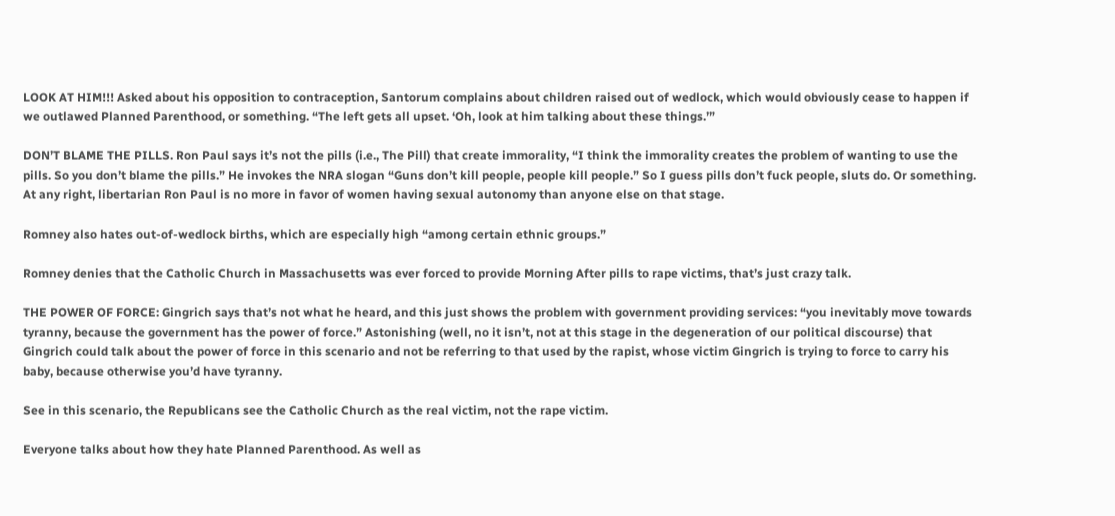LOOK AT HIM!!! Asked about his opposition to contraception, Santorum complains about children raised out of wedlock, which would obviously cease to happen if we outlawed Planned Parenthood, or something. “The left gets all upset. ‘Oh, look at him talking about these things.’”

DON’T BLAME THE PILLS. Ron Paul says it’s not the pills (i.e., The Pill) that create immorality, “I think the immorality creates the problem of wanting to use the pills. So you don’t blame the pills.” He invokes the NRA slogan “Guns don’t kill people, people kill people.” So I guess pills don’t fuck people, sluts do. Or something. At any right, libertarian Ron Paul is no more in favor of women having sexual autonomy than anyone else on that stage.

Romney also hates out-of-wedlock births, which are especially high “among certain ethnic groups.”

Romney denies that the Catholic Church in Massachusetts was ever forced to provide Morning After pills to rape victims, that’s just crazy talk.

THE POWER OF FORCE: Gingrich says that’s not what he heard, and this just shows the problem with government providing services: “you inevitably move towards tyranny, because the government has the power of force.” Astonishing (well, no it isn’t, not at this stage in the degeneration of our political discourse) that Gingrich could talk about the power of force in this scenario and not be referring to that used by the rapist, whose victim Gingrich is trying to force to carry his baby, because otherwise you’d have tyranny.

See in this scenario, the Republicans see the Catholic Church as the real victim, not the rape victim.

Everyone talks about how they hate Planned Parenthood. As well as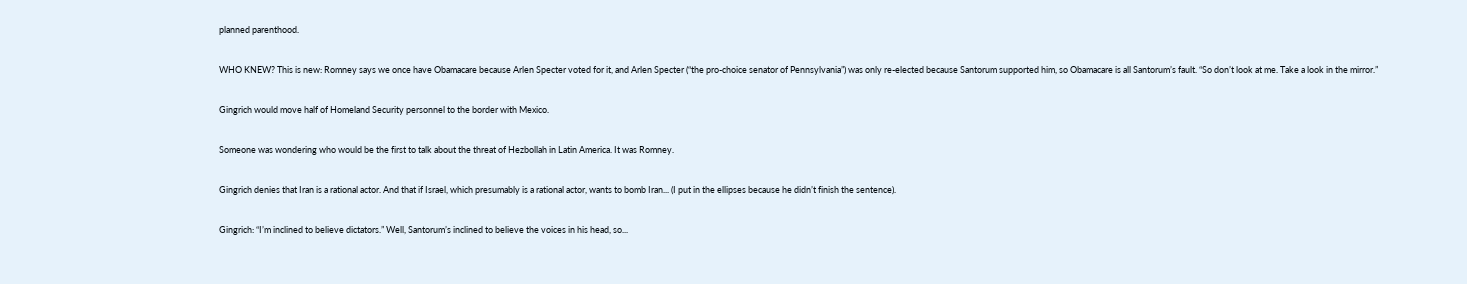planned parenthood.

WHO KNEW? This is new: Romney says we once have Obamacare because Arlen Specter voted for it, and Arlen Specter (“the pro-choice senator of Pennsylvania”) was only re-elected because Santorum supported him, so Obamacare is all Santorum’s fault. “So don’t look at me. Take a look in the mirror.”

Gingrich would move half of Homeland Security personnel to the border with Mexico.

Someone was wondering who would be the first to talk about the threat of Hezbollah in Latin America. It was Romney.

Gingrich denies that Iran is a rational actor. And that if Israel, which presumably is a rational actor, wants to bomb Iran... (I put in the ellipses because he didn’t finish the sentence).

Gingrich: “I’m inclined to believe dictators.” Well, Santorum’s inclined to believe the voices in his head, so...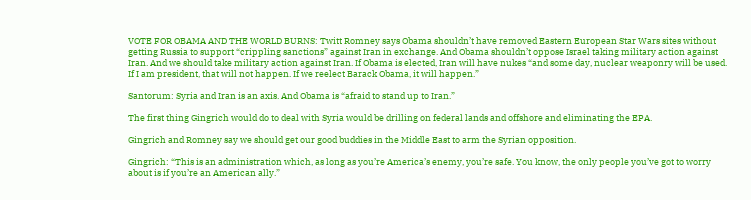VOTE FOR OBAMA AND THE WORLD BURNS: Twitt Romney says Obama shouldn’t have removed Eastern European Star Wars sites without getting Russia to support “crippling sanctions” against Iran in exchange. And Obama shouldn’t oppose Israel taking military action against Iran. And we should take military action against Iran. If Obama is elected, Iran will have nukes “and some day, nuclear weaponry will be used. If I am president, that will not happen. If we reelect Barack Obama, it will happen.”

Santorum: Syria and Iran is an axis. And Obama is “afraid to stand up to Iran.”

The first thing Gingrich would do to deal with Syria would be drilling on federal lands and offshore and eliminating the EPA.

Gingrich and Romney say we should get our good buddies in the Middle East to arm the Syrian opposition.

Gingrich: “This is an administration which, as long as you’re America’s enemy, you’re safe. You know, the only people you’ve got to worry about is if you’re an American ally.”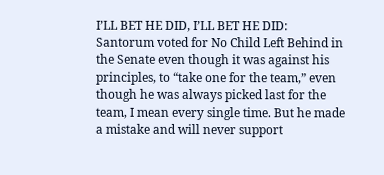I’LL BET HE DID, I’LL BET HE DID: Santorum voted for No Child Left Behind in the Senate even though it was against his principles, to “take one for the team,” even though he was always picked last for the team, I mean every single time. But he made a mistake and will never support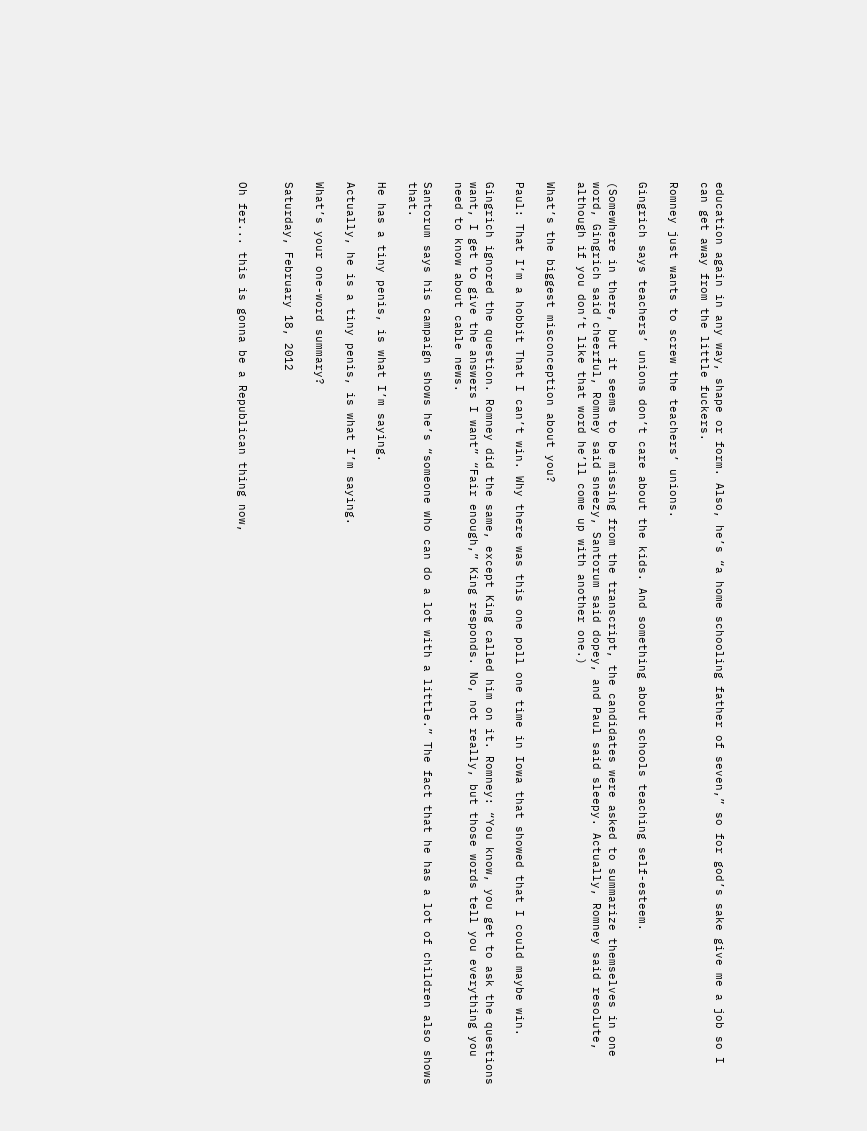education again in any way, shape or form. Also, he’s “a home schooling father of seven,” so for god’s sake give me a job so I can get away from the little fuckers.

Romney just wants to screw the teachers’ unions.

Gingrich says teachers’ unions don’t care about the kids. And something about schools teaching self-esteem.

(Somewhere in there, but it seems to be missing from the transcript, the candidates were asked to summarize themselves in one word, Gingrich said cheerful, Romney said sneezy, Santorum said dopey, and Paul said sleepy. Actually, Romney said resolute, although if you don’t like that word he’ll come up with another one.)

What’s the biggest misconception about you?

Paul: That I’m a hobbit That I can’t win. Why there was this one poll one time in Iowa that showed that I could maybe win.

Gingrich ignored the question. Romney did the same, except King called him on it. Romney: “You know, you get to ask the questions want, I get to give the answers I want” “Fair enough,” King responds. No, not really, but those words tell you everything you need to know about cable news.

Santorum says his campaign shows he’s “someone who can do a lot with a little.” The fact that he has a lot of children also shows that.

He has a tiny penis, is what I’m saying.

Actually, he is a tiny penis, is what I’m saying.

What’s your one-word summary?

Saturday, February 18, 2012


Oh fer... this is gonna be a Republican thing now,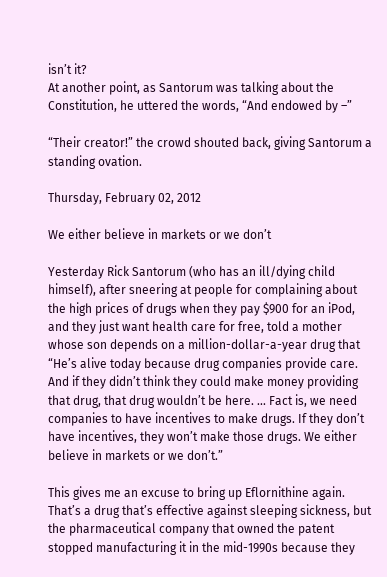isn’t it?
At another point, as Santorum was talking about the Constitution, he uttered the words, “And endowed by –”

“Their creator!” the crowd shouted back, giving Santorum a standing ovation.

Thursday, February 02, 2012

We either believe in markets or we don’t

Yesterday Rick Santorum (who has an ill/dying child himself), after sneering at people for complaining about the high prices of drugs when they pay $900 for an iPod, and they just want health care for free, told a mother whose son depends on a million-dollar-a-year drug that
“He’s alive today because drug companies provide care. And if they didn’t think they could make money providing that drug, that drug wouldn’t be here. ... Fact is, we need companies to have incentives to make drugs. If they don’t have incentives, they won’t make those drugs. We either believe in markets or we don’t.”

This gives me an excuse to bring up Eflornithine again. That’s a drug that’s effective against sleeping sickness, but the pharmaceutical company that owned the patent stopped manufacturing it in the mid-1990s because they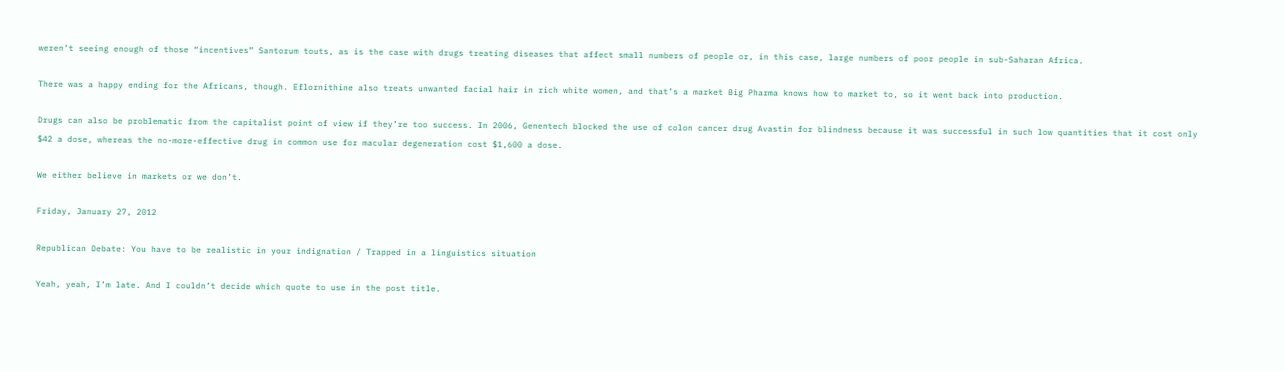weren’t seeing enough of those “incentives” Santorum touts, as is the case with drugs treating diseases that affect small numbers of people or, in this case, large numbers of poor people in sub-Saharan Africa.

There was a happy ending for the Africans, though. Eflornithine also treats unwanted facial hair in rich white women, and that’s a market Big Pharma knows how to market to, so it went back into production.

Drugs can also be problematic from the capitalist point of view if they’re too success. In 2006, Genentech blocked the use of colon cancer drug Avastin for blindness because it was successful in such low quantities that it cost only $42 a dose, whereas the no-more-effective drug in common use for macular degeneration cost $1,600 a dose.

We either believe in markets or we don’t.

Friday, January 27, 2012

Republican Debate: You have to be realistic in your indignation / Trapped in a linguistics situation

Yeah, yeah, I’m late. And I couldn’t decide which quote to use in the post title.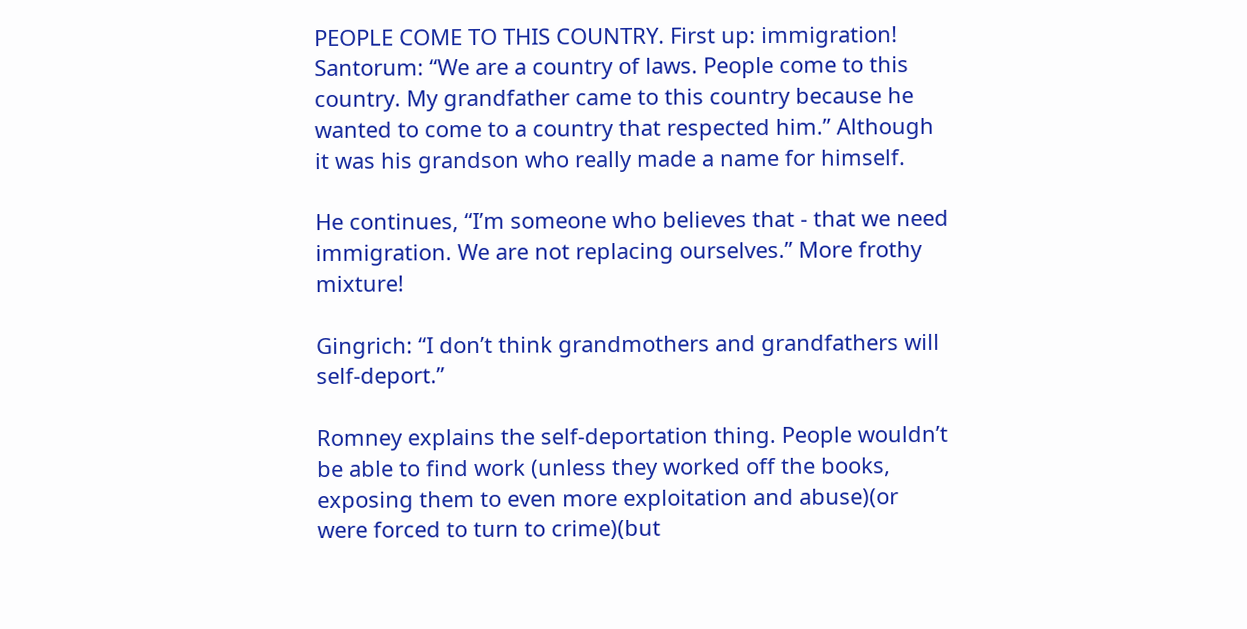PEOPLE COME TO THIS COUNTRY. First up: immigration! Santorum: “We are a country of laws. People come to this country. My grandfather came to this country because he wanted to come to a country that respected him.” Although it was his grandson who really made a name for himself.

He continues, “I’m someone who believes that - that we need immigration. We are not replacing ourselves.” More frothy mixture!

Gingrich: “I don’t think grandmothers and grandfathers will self-deport.”

Romney explains the self-deportation thing. People wouldn’t be able to find work (unless they worked off the books, exposing them to even more exploitation and abuse)(or were forced to turn to crime)(but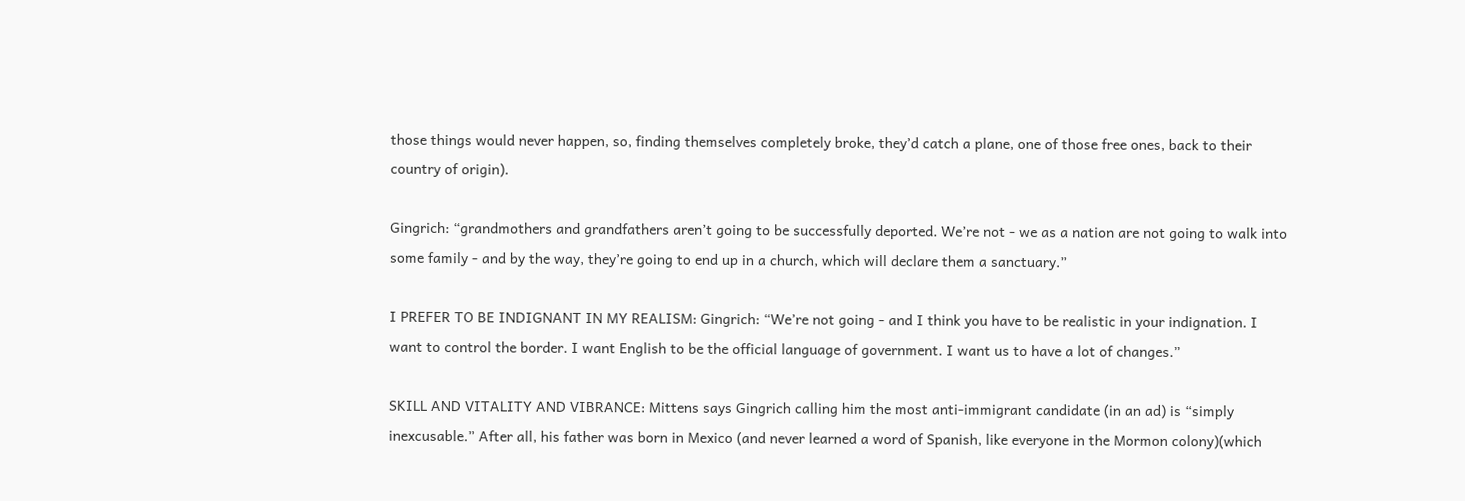those things would never happen, so, finding themselves completely broke, they’d catch a plane, one of those free ones, back to their country of origin).

Gingrich: “grandmothers and grandfathers aren’t going to be successfully deported. We’re not - we as a nation are not going to walk into some family - and by the way, they’re going to end up in a church, which will declare them a sanctuary.”

I PREFER TO BE INDIGNANT IN MY REALISM: Gingrich: “We’re not going - and I think you have to be realistic in your indignation. I want to control the border. I want English to be the official language of government. I want us to have a lot of changes.”

SKILL AND VITALITY AND VIBRANCE: Mittens says Gingrich calling him the most anti-immigrant candidate (in an ad) is “simply inexcusable.” After all, his father was born in Mexico (and never learned a word of Spanish, like everyone in the Mormon colony)(which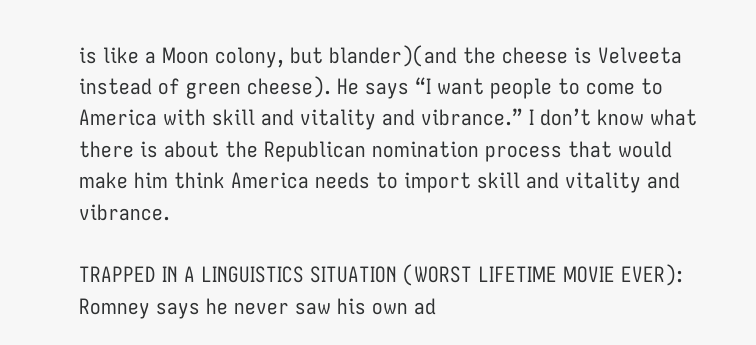is like a Moon colony, but blander)(and the cheese is Velveeta instead of green cheese). He says “I want people to come to America with skill and vitality and vibrance.” I don’t know what there is about the Republican nomination process that would make him think America needs to import skill and vitality and vibrance.

TRAPPED IN A LINGUISTICS SITUATION (WORST LIFETIME MOVIE EVER): Romney says he never saw his own ad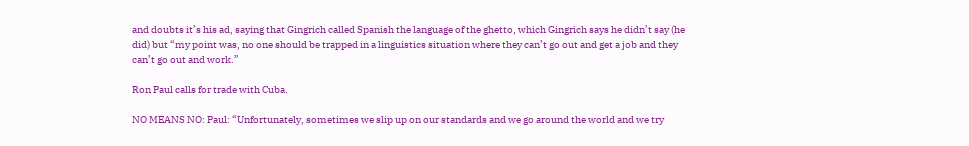and doubts it’s his ad, saying that Gingrich called Spanish the language of the ghetto, which Gingrich says he didn’t say (he did) but “my point was, no one should be trapped in a linguistics situation where they can’t go out and get a job and they can’t go out and work.”

Ron Paul calls for trade with Cuba.

NO MEANS NO: Paul: “Unfortunately, sometimes we slip up on our standards and we go around the world and we try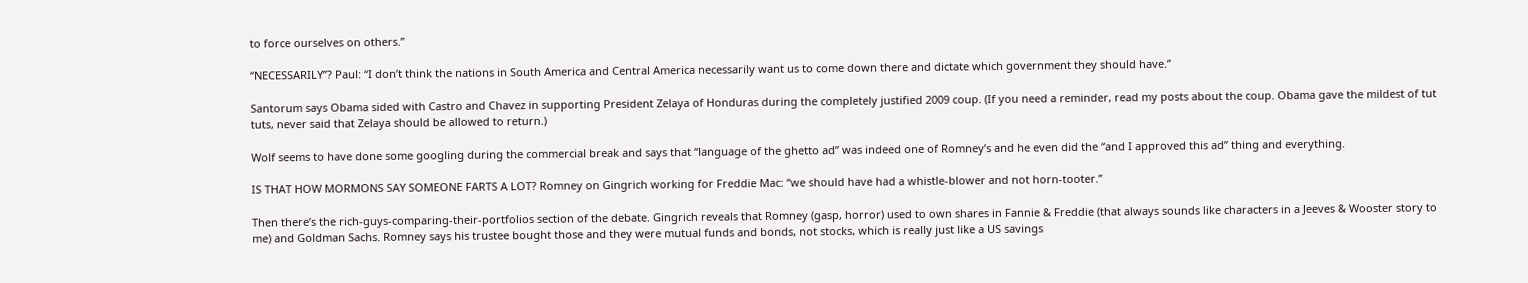to force ourselves on others.”

“NECESSARILY”? Paul: “I don’t think the nations in South America and Central America necessarily want us to come down there and dictate which government they should have.”

Santorum says Obama sided with Castro and Chavez in supporting President Zelaya of Honduras during the completely justified 2009 coup. (If you need a reminder, read my posts about the coup. Obama gave the mildest of tut tuts, never said that Zelaya should be allowed to return.)

Wolf seems to have done some googling during the commercial break and says that “language of the ghetto ad” was indeed one of Romney’s and he even did the “and I approved this ad” thing and everything.

IS THAT HOW MORMONS SAY SOMEONE FARTS A LOT? Romney on Gingrich working for Freddie Mac: “we should have had a whistle-blower and not horn-tooter.”

Then there’s the rich-guys-comparing-their-portfolios section of the debate. Gingrich reveals that Romney (gasp, horror) used to own shares in Fannie & Freddie (that always sounds like characters in a Jeeves & Wooster story to me) and Goldman Sachs. Romney says his trustee bought those and they were mutual funds and bonds, not stocks, which is really just like a US savings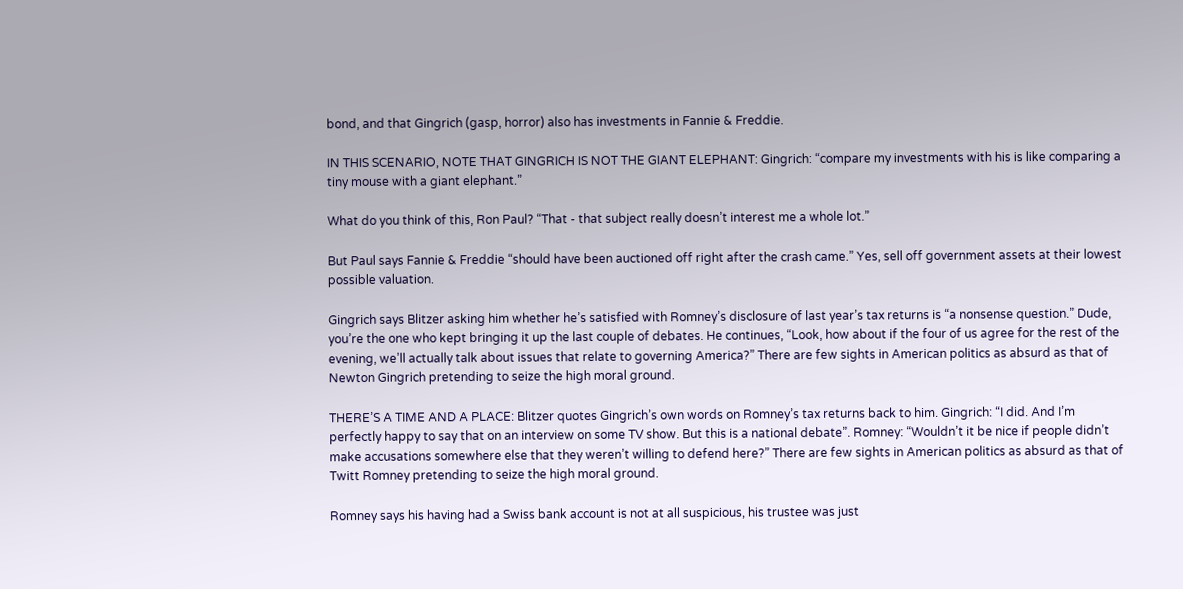bond, and that Gingrich (gasp, horror) also has investments in Fannie & Freddie.

IN THIS SCENARIO, NOTE THAT GINGRICH IS NOT THE GIANT ELEPHANT: Gingrich: “compare my investments with his is like comparing a tiny mouse with a giant elephant.”

What do you think of this, Ron Paul? “That - that subject really doesn’t interest me a whole lot.”

But Paul says Fannie & Freddie “should have been auctioned off right after the crash came.” Yes, sell off government assets at their lowest possible valuation.

Gingrich says Blitzer asking him whether he’s satisfied with Romney’s disclosure of last year’s tax returns is “a nonsense question.” Dude, you’re the one who kept bringing it up the last couple of debates. He continues, “Look, how about if the four of us agree for the rest of the evening, we’ll actually talk about issues that relate to governing America?” There are few sights in American politics as absurd as that of Newton Gingrich pretending to seize the high moral ground.

THERE’S A TIME AND A PLACE: Blitzer quotes Gingrich’s own words on Romney’s tax returns back to him. Gingrich: “I did. And I’m perfectly happy to say that on an interview on some TV show. But this is a national debate”. Romney: “Wouldn’t it be nice if people didn’t make accusations somewhere else that they weren’t willing to defend here?” There are few sights in American politics as absurd as that of Twitt Romney pretending to seize the high moral ground.

Romney says his having had a Swiss bank account is not at all suspicious, his trustee was just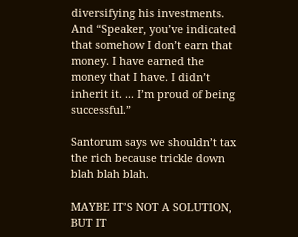diversifying his investments. And “Speaker, you’ve indicated that somehow I don’t earn that money. I have earned the money that I have. I didn’t inherit it. ... I’m proud of being successful.”

Santorum says we shouldn’t tax the rich because trickle down blah blah blah.

MAYBE IT’S NOT A SOLUTION, BUT IT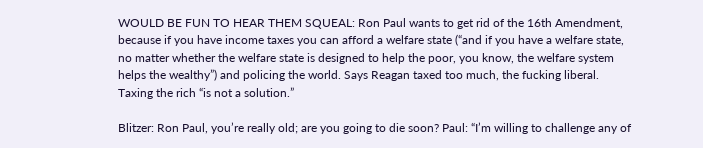WOULD BE FUN TO HEAR THEM SQUEAL: Ron Paul wants to get rid of the 16th Amendment, because if you have income taxes you can afford a welfare state (“and if you have a welfare state, no matter whether the welfare state is designed to help the poor, you know, the welfare system helps the wealthy”) and policing the world. Says Reagan taxed too much, the fucking liberal. Taxing the rich “is not a solution.”

Blitzer: Ron Paul, you’re really old; are you going to die soon? Paul: “I’m willing to challenge any of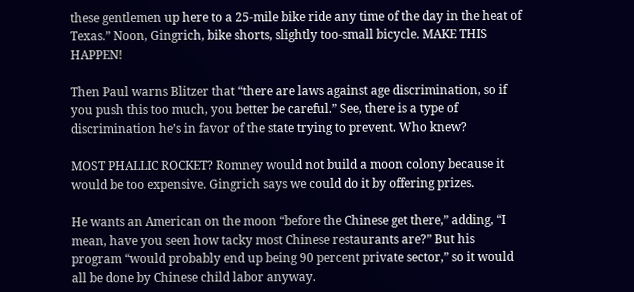these gentlemen up here to a 25-mile bike ride any time of the day in the heat of Texas.” Noon, Gingrich, bike shorts, slightly too-small bicycle. MAKE THIS HAPPEN!

Then Paul warns Blitzer that “there are laws against age discrimination, so if you push this too much, you better be careful.” See, there is a type of discrimination he’s in favor of the state trying to prevent. Who knew?

MOST PHALLIC ROCKET? Romney would not build a moon colony because it would be too expensive. Gingrich says we could do it by offering prizes.

He wants an American on the moon “before the Chinese get there,” adding, “I mean, have you seen how tacky most Chinese restaurants are?” But his program “would probably end up being 90 percent private sector,” so it would all be done by Chinese child labor anyway.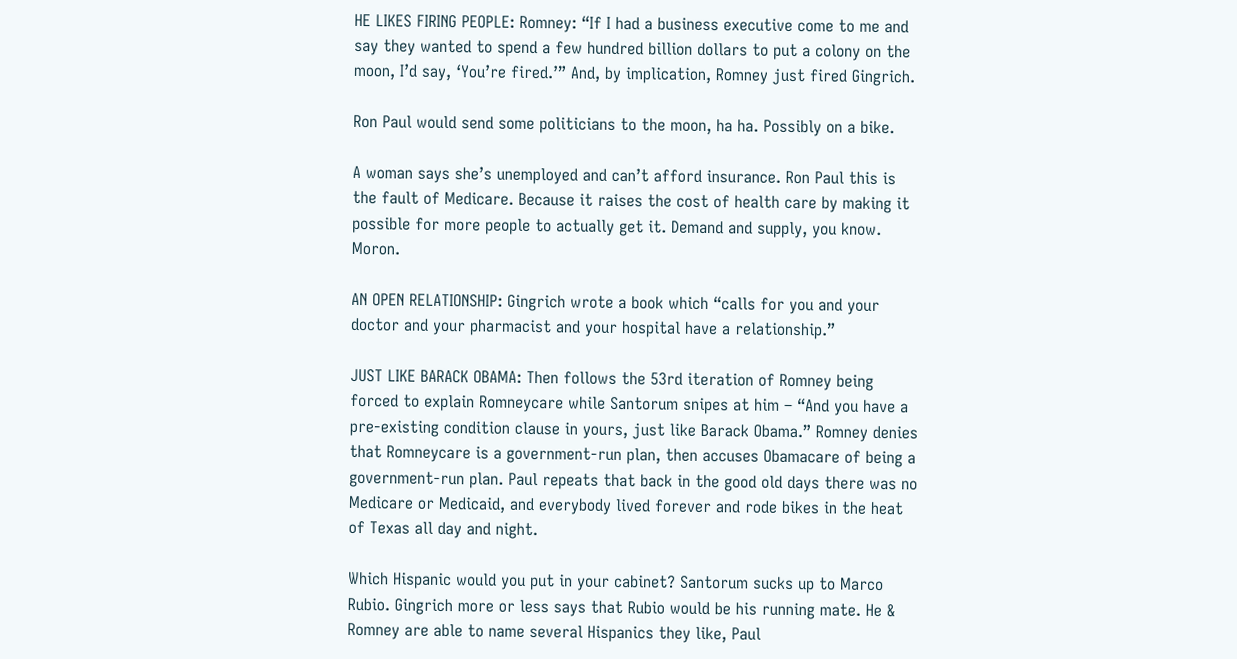HE LIKES FIRING PEOPLE: Romney: “If I had a business executive come to me and say they wanted to spend a few hundred billion dollars to put a colony on the moon, I’d say, ‘You’re fired.’” And, by implication, Romney just fired Gingrich.

Ron Paul would send some politicians to the moon, ha ha. Possibly on a bike.

A woman says she’s unemployed and can’t afford insurance. Ron Paul this is the fault of Medicare. Because it raises the cost of health care by making it possible for more people to actually get it. Demand and supply, you know. Moron.

AN OPEN RELATIONSHIP: Gingrich wrote a book which “calls for you and your doctor and your pharmacist and your hospital have a relationship.”

JUST LIKE BARACK OBAMA: Then follows the 53rd iteration of Romney being forced to explain Romneycare while Santorum snipes at him – “And you have a pre-existing condition clause in yours, just like Barack Obama.” Romney denies that Romneycare is a government-run plan, then accuses Obamacare of being a government-run plan. Paul repeats that back in the good old days there was no Medicare or Medicaid, and everybody lived forever and rode bikes in the heat of Texas all day and night.

Which Hispanic would you put in your cabinet? Santorum sucks up to Marco Rubio. Gingrich more or less says that Rubio would be his running mate. He & Romney are able to name several Hispanics they like, Paul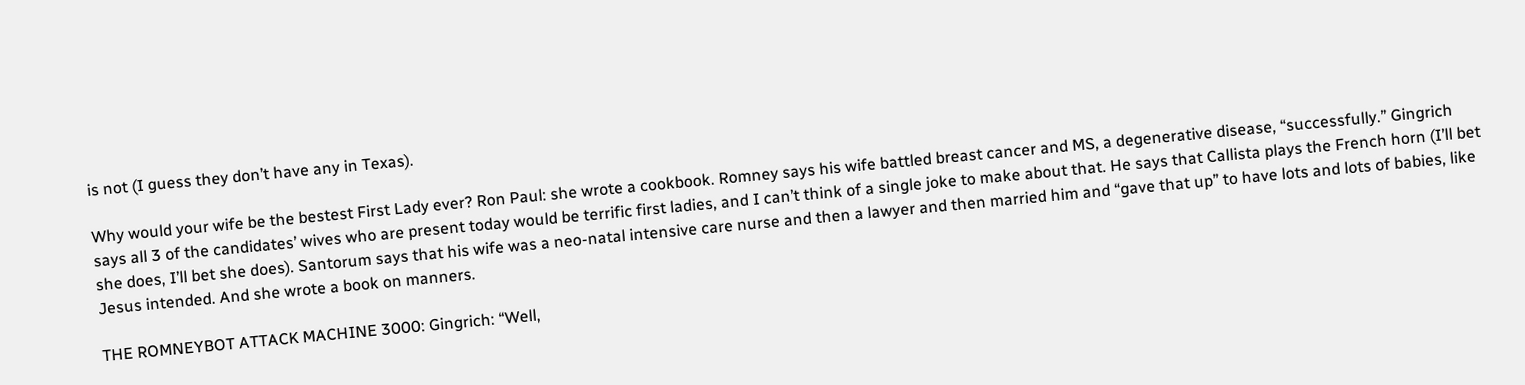is not (I guess they don’t have any in Texas).

Why would your wife be the bestest First Lady ever? Ron Paul: she wrote a cookbook. Romney says his wife battled breast cancer and MS, a degenerative disease, “successfully.” Gingrich says all 3 of the candidates’ wives who are present today would be terrific first ladies, and I can’t think of a single joke to make about that. He says that Callista plays the French horn (I’ll bet she does, I’ll bet she does). Santorum says that his wife was a neo-natal intensive care nurse and then a lawyer and then married him and “gave that up” to have lots and lots of babies, like Jesus intended. And she wrote a book on manners.

THE ROMNEYBOT ATTACK MACHINE 3000: Gingrich: “Well,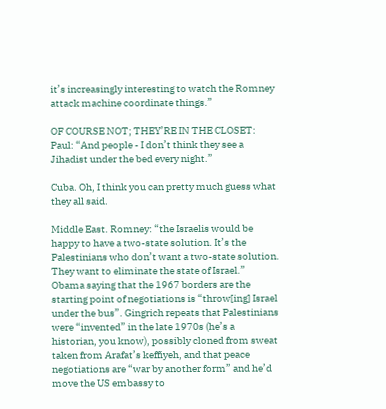it’s increasingly interesting to watch the Romney attack machine coordinate things.”

OF COURSE NOT; THEY’RE IN THE CLOSET: Paul: “And people - I don’t think they see a Jihadist under the bed every night.”

Cuba. Oh, I think you can pretty much guess what they all said.

Middle East. Romney: “the Israelis would be happy to have a two-state solution. It’s the Palestinians who don’t want a two-state solution. They want to eliminate the state of Israel.” Obama saying that the 1967 borders are the starting point of negotiations is “throw[ing] Israel under the bus”. Gingrich repeats that Palestinians were “invented” in the late 1970s (he’s a historian, you know), possibly cloned from sweat taken from Arafat’s keffiyeh, and that peace negotiations are “war by another form” and he’d move the US embassy to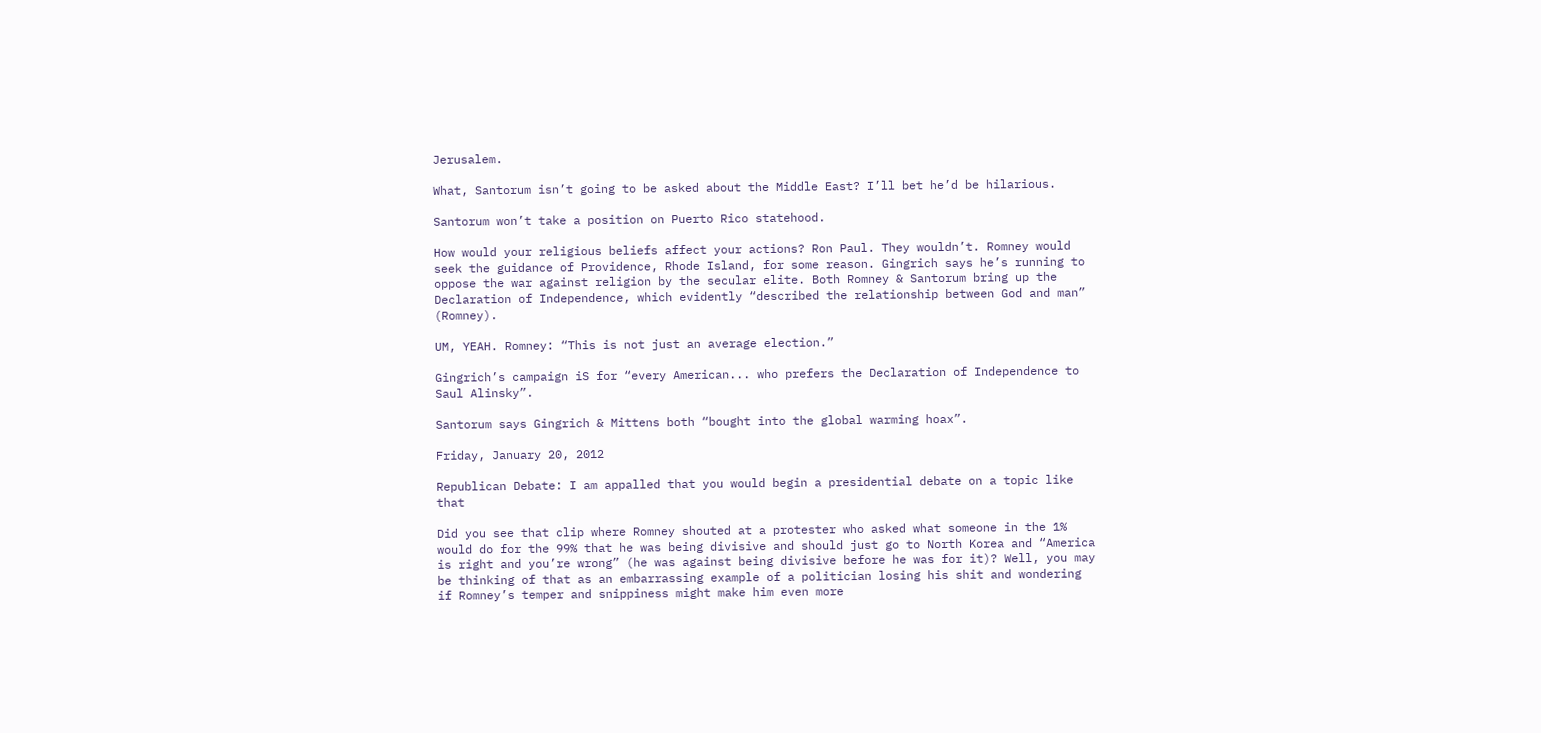Jerusalem.

What, Santorum isn’t going to be asked about the Middle East? I’ll bet he’d be hilarious.

Santorum won’t take a position on Puerto Rico statehood.

How would your religious beliefs affect your actions? Ron Paul. They wouldn’t. Romney would seek the guidance of Providence, Rhode Island, for some reason. Gingrich says he’s running to oppose the war against religion by the secular elite. Both Romney & Santorum bring up the Declaration of Independence, which evidently “described the relationship between God and man” (Romney).

UM, YEAH. Romney: “This is not just an average election.”

Gingrich’s campaign iS for “every American... who prefers the Declaration of Independence to Saul Alinsky”.

Santorum says Gingrich & Mittens both “bought into the global warming hoax”.

Friday, January 20, 2012

Republican Debate: I am appalled that you would begin a presidential debate on a topic like that

Did you see that clip where Romney shouted at a protester who asked what someone in the 1% would do for the 99% that he was being divisive and should just go to North Korea and “America is right and you’re wrong” (he was against being divisive before he was for it)? Well, you may be thinking of that as an embarrassing example of a politician losing his shit and wondering if Romney’s temper and snippiness might make him even more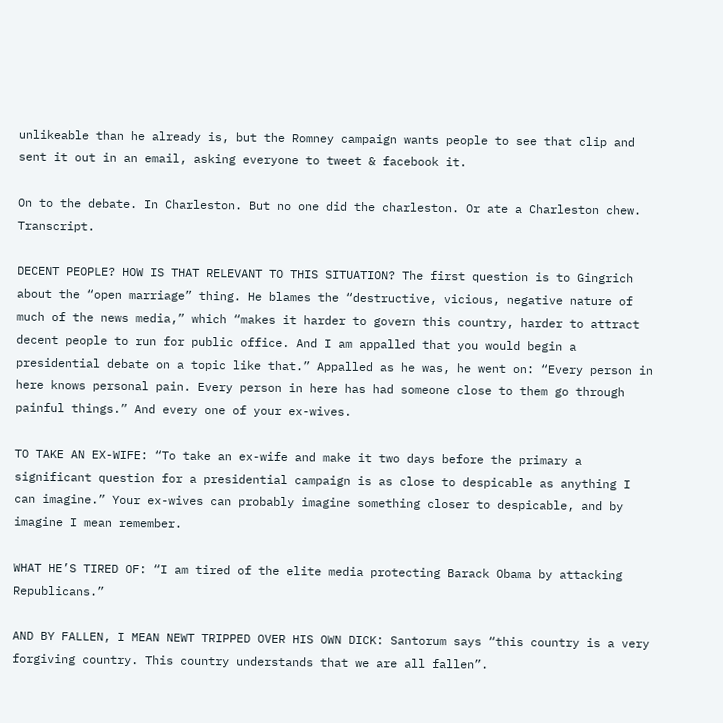unlikeable than he already is, but the Romney campaign wants people to see that clip and sent it out in an email, asking everyone to tweet & facebook it.

On to the debate. In Charleston. But no one did the charleston. Or ate a Charleston chew. Transcript.

DECENT PEOPLE? HOW IS THAT RELEVANT TO THIS SITUATION? The first question is to Gingrich about the “open marriage” thing. He blames the “destructive, vicious, negative nature of much of the news media,” which “makes it harder to govern this country, harder to attract decent people to run for public office. And I am appalled that you would begin a presidential debate on a topic like that.” Appalled as he was, he went on: “Every person in here knows personal pain. Every person in here has had someone close to them go through painful things.” And every one of your ex-wives.

TO TAKE AN EX-WIFE: “To take an ex-wife and make it two days before the primary a significant question for a presidential campaign is as close to despicable as anything I can imagine.” Your ex-wives can probably imagine something closer to despicable, and by imagine I mean remember.

WHAT HE’S TIRED OF: “I am tired of the elite media protecting Barack Obama by attacking Republicans.”

AND BY FALLEN, I MEAN NEWT TRIPPED OVER HIS OWN DICK: Santorum says “this country is a very forgiving country. This country understands that we are all fallen”.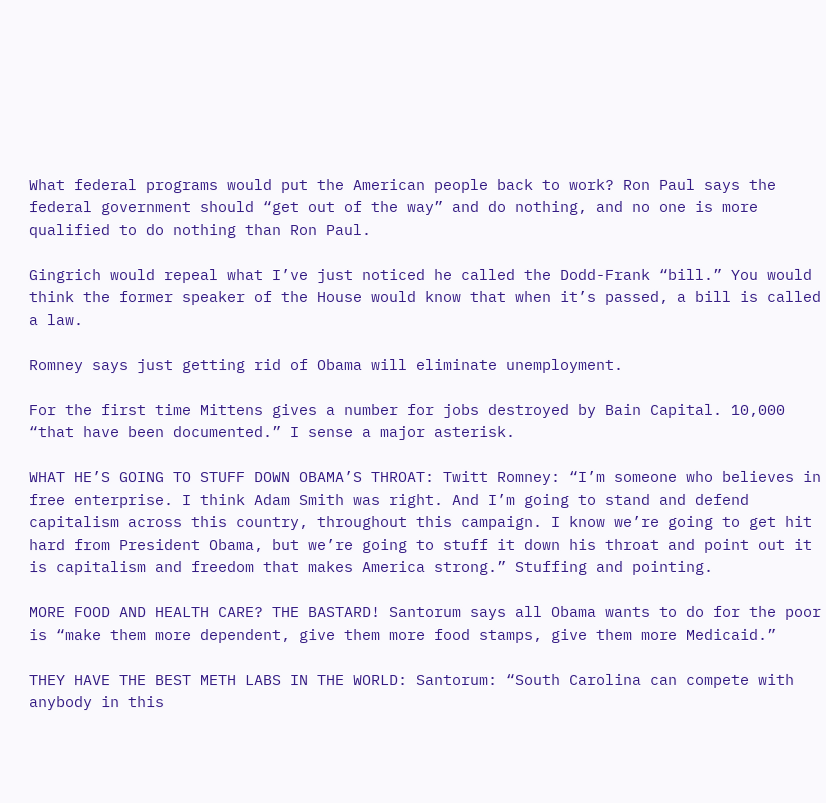What federal programs would put the American people back to work? Ron Paul says the federal government should “get out of the way” and do nothing, and no one is more qualified to do nothing than Ron Paul.

Gingrich would repeal what I’ve just noticed he called the Dodd-Frank “bill.” You would think the former speaker of the House would know that when it’s passed, a bill is called a law.

Romney says just getting rid of Obama will eliminate unemployment.

For the first time Mittens gives a number for jobs destroyed by Bain Capital. 10,000 “that have been documented.” I sense a major asterisk.

WHAT HE’S GOING TO STUFF DOWN OBAMA’S THROAT: Twitt Romney: “I’m someone who believes in free enterprise. I think Adam Smith was right. And I’m going to stand and defend capitalism across this country, throughout this campaign. I know we’re going to get hit hard from President Obama, but we’re going to stuff it down his throat and point out it is capitalism and freedom that makes America strong.” Stuffing and pointing.

MORE FOOD AND HEALTH CARE? THE BASTARD! Santorum says all Obama wants to do for the poor is “make them more dependent, give them more food stamps, give them more Medicaid.”

THEY HAVE THE BEST METH LABS IN THE WORLD: Santorum: “South Carolina can compete with anybody in this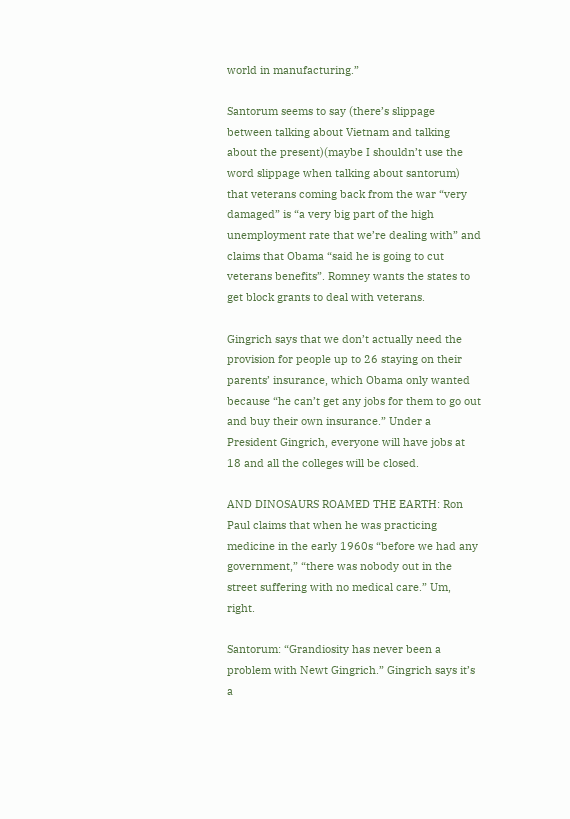world in manufacturing.”

Santorum seems to say (there’s slippage between talking about Vietnam and talking about the present)(maybe I shouldn’t use the word slippage when talking about santorum) that veterans coming back from the war “very damaged” is “a very big part of the high unemployment rate that we’re dealing with” and claims that Obama “said he is going to cut veterans benefits”. Romney wants the states to get block grants to deal with veterans.

Gingrich says that we don’t actually need the provision for people up to 26 staying on their parents’ insurance, which Obama only wanted because “he can’t get any jobs for them to go out and buy their own insurance.” Under a President Gingrich, everyone will have jobs at 18 and all the colleges will be closed.

AND DINOSAURS ROAMED THE EARTH: Ron Paul claims that when he was practicing medicine in the early 1960s “before we had any government,” “there was nobody out in the street suffering with no medical care.” Um, right.

Santorum: “Grandiosity has never been a problem with Newt Gingrich.” Gingrich says it’s a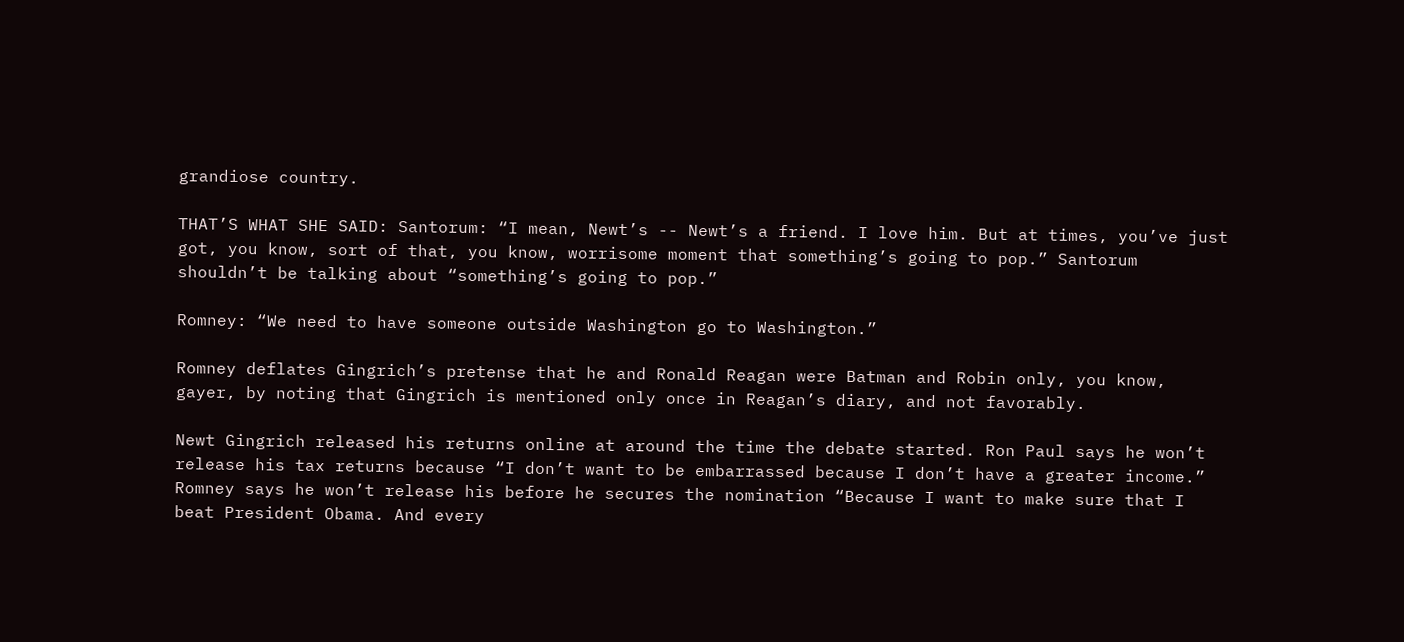grandiose country.

THAT’S WHAT SHE SAID: Santorum: “I mean, Newt’s -- Newt’s a friend. I love him. But at times, you’ve just got, you know, sort of that, you know, worrisome moment that something’s going to pop.” Santorum shouldn’t be talking about “something’s going to pop.”

Romney: “We need to have someone outside Washington go to Washington.”

Romney deflates Gingrich’s pretense that he and Ronald Reagan were Batman and Robin only, you know, gayer, by noting that Gingrich is mentioned only once in Reagan’s diary, and not favorably.

Newt Gingrich released his returns online at around the time the debate started. Ron Paul says he won’t release his tax returns because “I don’t want to be embarrassed because I don’t have a greater income.” Romney says he won’t release his before he secures the nomination “Because I want to make sure that I beat President Obama. And every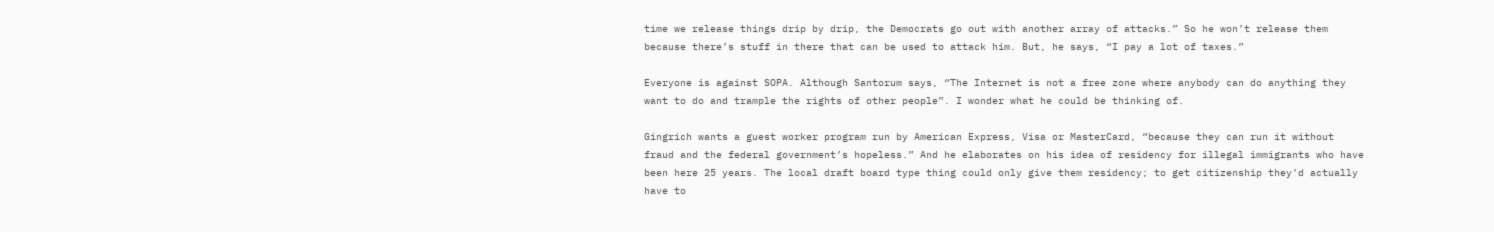time we release things drip by drip, the Democrats go out with another array of attacks.” So he won’t release them because there’s stuff in there that can be used to attack him. But, he says, “I pay a lot of taxes.”

Everyone is against SOPA. Although Santorum says, “The Internet is not a free zone where anybody can do anything they want to do and trample the rights of other people”. I wonder what he could be thinking of.

Gingrich wants a guest worker program run by American Express, Visa or MasterCard, “because they can run it without fraud and the federal government’s hopeless.” And he elaborates on his idea of residency for illegal immigrants who have been here 25 years. The local draft board type thing could only give them residency; to get citizenship they’d actually have to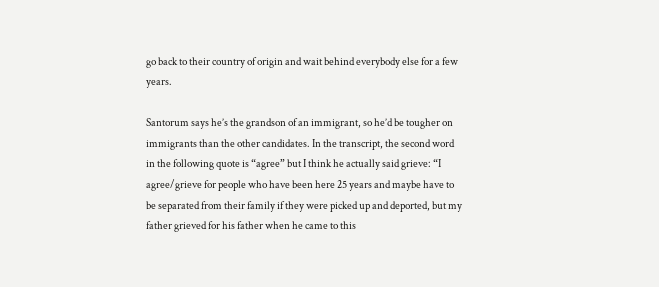go back to their country of origin and wait behind everybody else for a few years.

Santorum says he’s the grandson of an immigrant, so he’d be tougher on immigrants than the other candidates. In the transcript, the second word in the following quote is “agree” but I think he actually said grieve: “I agree/grieve for people who have been here 25 years and maybe have to be separated from their family if they were picked up and deported, but my father grieved for his father when he came to this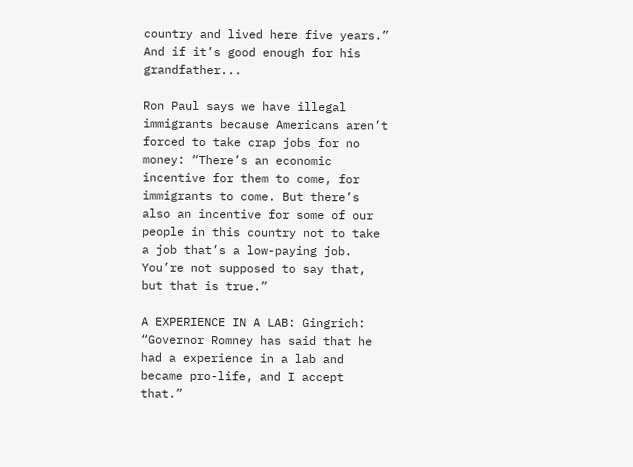country and lived here five years.” And if it’s good enough for his grandfather...

Ron Paul says we have illegal immigrants because Americans aren’t forced to take crap jobs for no money: “There’s an economic incentive for them to come, for immigrants to come. But there’s also an incentive for some of our people in this country not to take a job that’s a low-paying job. You’re not supposed to say that, but that is true.”

A EXPERIENCE IN A LAB: Gingrich: “Governor Romney has said that he had a experience in a lab and became pro-life, and I accept that.”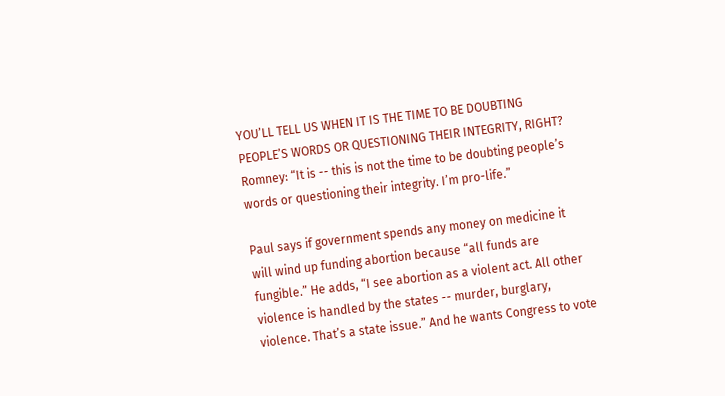YOU’LL TELL US WHEN IT IS THE TIME TO BE DOUBTING PEOPLE’S WORDS OR QUESTIONING THEIR INTEGRITY, RIGHT? Romney: “It is -- this is not the time to be doubting people’s words or questioning their integrity. I’m pro-life.”

Paul says if government spends any money on medicine it will wind up funding abortion because “all funds are fungible.” He adds, “I see abortion as a violent act. All other violence is handled by the states -- murder, burglary, violence. That’s a state issue.” And he wants Congress to vote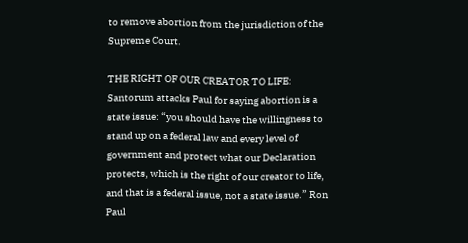to remove abortion from the jurisdiction of the Supreme Court.

THE RIGHT OF OUR CREATOR TO LIFE: Santorum attacks Paul for saying abortion is a state issue: “you should have the willingness to stand up on a federal law and every level of government and protect what our Declaration protects, which is the right of our creator to life, and that is a federal issue, not a state issue.” Ron Paul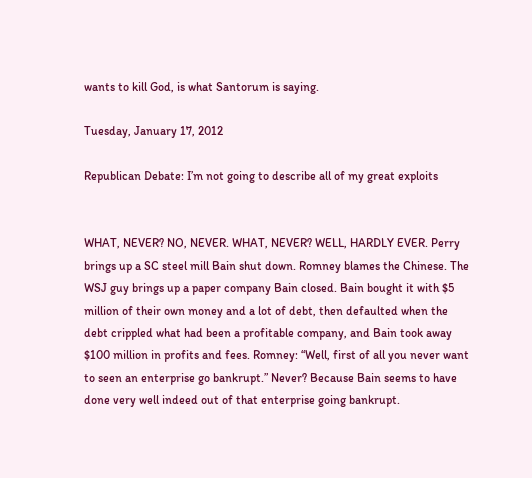wants to kill God, is what Santorum is saying.

Tuesday, January 17, 2012

Republican Debate: I’m not going to describe all of my great exploits


WHAT, NEVER? NO, NEVER. WHAT, NEVER? WELL, HARDLY EVER. Perry brings up a SC steel mill Bain shut down. Romney blames the Chinese. The WSJ guy brings up a paper company Bain closed. Bain bought it with $5 million of their own money and a lot of debt, then defaulted when the debt crippled what had been a profitable company, and Bain took away $100 million in profits and fees. Romney: “Well, first of all you never want to seen an enterprise go bankrupt.” Never? Because Bain seems to have done very well indeed out of that enterprise going bankrupt.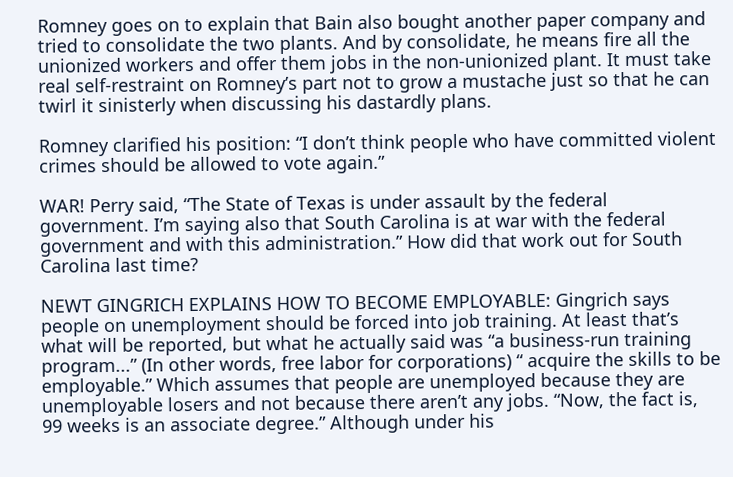Romney goes on to explain that Bain also bought another paper company and tried to consolidate the two plants. And by consolidate, he means fire all the unionized workers and offer them jobs in the non-unionized plant. It must take real self-restraint on Romney’s part not to grow a mustache just so that he can twirl it sinisterly when discussing his dastardly plans.

Romney clarified his position: “I don’t think people who have committed violent crimes should be allowed to vote again.”

WAR! Perry said, “The State of Texas is under assault by the federal government. I’m saying also that South Carolina is at war with the federal government and with this administration.” How did that work out for South Carolina last time?

NEWT GINGRICH EXPLAINS HOW TO BECOME EMPLOYABLE: Gingrich says people on unemployment should be forced into job training. At least that’s what will be reported, but what he actually said was “a business-run training program...” (In other words, free labor for corporations) “ acquire the skills to be employable.” Which assumes that people are unemployed because they are unemployable losers and not because there aren’t any jobs. “Now, the fact is, 99 weeks is an associate degree.” Although under his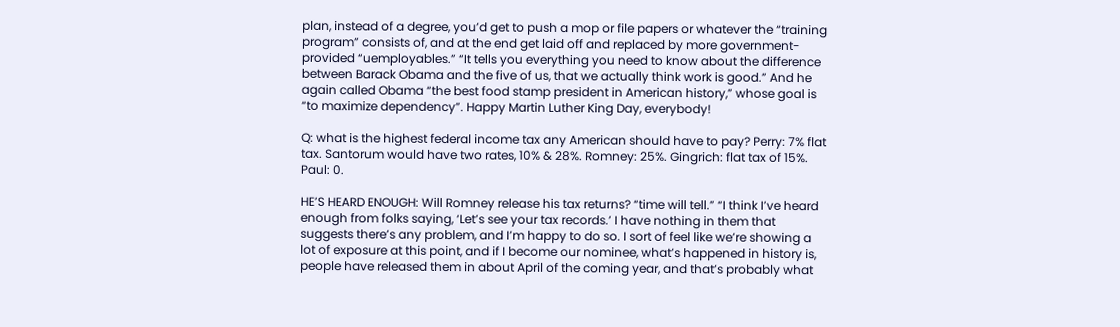plan, instead of a degree, you’d get to push a mop or file papers or whatever the “training program” consists of, and at the end get laid off and replaced by more government-provided “uemployables.” “It tells you everything you need to know about the difference between Barack Obama and the five of us, that we actually think work is good.” And he again called Obama “the best food stamp president in American history,” whose goal is “to maximize dependency”. Happy Martin Luther King Day, everybody!

Q: what is the highest federal income tax any American should have to pay? Perry: 7% flat tax. Santorum would have two rates, 10% & 28%. Romney: 25%. Gingrich: flat tax of 15%. Paul: 0.

HE’S HEARD ENOUGH: Will Romney release his tax returns? “time will tell.” “I think I’ve heard enough from folks saying, ‘Let’s see your tax records.’ I have nothing in them that suggests there’s any problem, and I’m happy to do so. I sort of feel like we’re showing a lot of exposure at this point, and if I become our nominee, what’s happened in history is, people have released them in about April of the coming year, and that’s probably what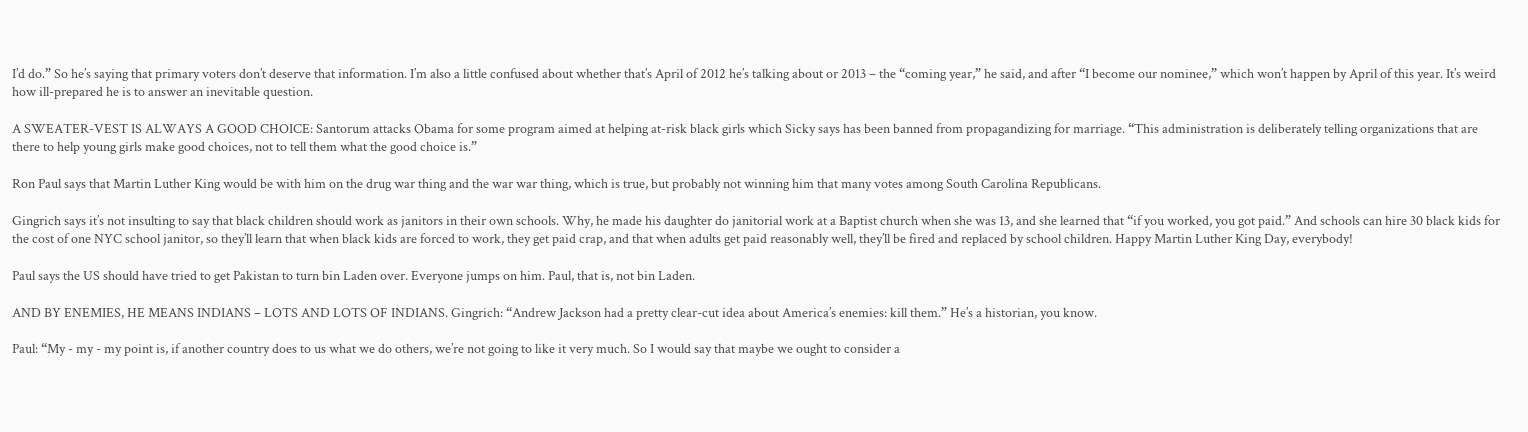I’d do.” So he’s saying that primary voters don’t deserve that information. I’m also a little confused about whether that’s April of 2012 he’s talking about or 2013 – the “coming year,” he said, and after “I become our nominee,” which won’t happen by April of this year. It’s weird how ill-prepared he is to answer an inevitable question.

A SWEATER-VEST IS ALWAYS A GOOD CHOICE: Santorum attacks Obama for some program aimed at helping at-risk black girls which Sicky says has been banned from propagandizing for marriage. “This administration is deliberately telling organizations that are there to help young girls make good choices, not to tell them what the good choice is.”

Ron Paul says that Martin Luther King would be with him on the drug war thing and the war war thing, which is true, but probably not winning him that many votes among South Carolina Republicans.

Gingrich says it’s not insulting to say that black children should work as janitors in their own schools. Why, he made his daughter do janitorial work at a Baptist church when she was 13, and she learned that “if you worked, you got paid.” And schools can hire 30 black kids for the cost of one NYC school janitor, so they’ll learn that when black kids are forced to work, they get paid crap, and that when adults get paid reasonably well, they’ll be fired and replaced by school children. Happy Martin Luther King Day, everybody!

Paul says the US should have tried to get Pakistan to turn bin Laden over. Everyone jumps on him. Paul, that is, not bin Laden.

AND BY ENEMIES, HE MEANS INDIANS – LOTS AND LOTS OF INDIANS. Gingrich: “Andrew Jackson had a pretty clear-cut idea about America’s enemies: kill them.” He’s a historian, you know.

Paul: “My - my - my point is, if another country does to us what we do others, we’re not going to like it very much. So I would say that maybe we ought to consider a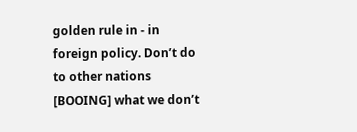golden rule in - in foreign policy. Don’t do to other nations [BOOING] what we don’t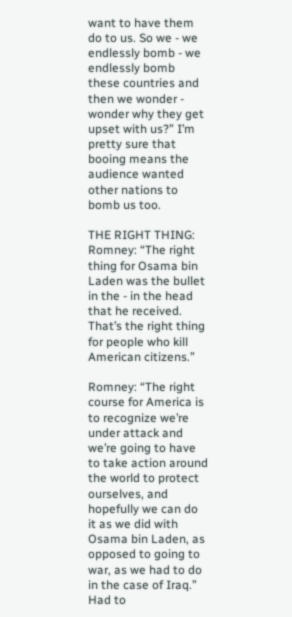want to have them do to us. So we - we endlessly bomb - we endlessly bomb these countries and then we wonder - wonder why they get upset with us?” I’m pretty sure that booing means the audience wanted other nations to bomb us too.

THE RIGHT THING: Romney: “The right thing for Osama bin Laden was the bullet in the - in the head that he received. That’s the right thing for people who kill American citizens.”

Romney: “The right course for America is to recognize we’re under attack and we’re going to have to take action around the world to protect ourselves, and hopefully we can do it as we did with Osama bin Laden, as opposed to going to war, as we had to do in the case of Iraq.” Had to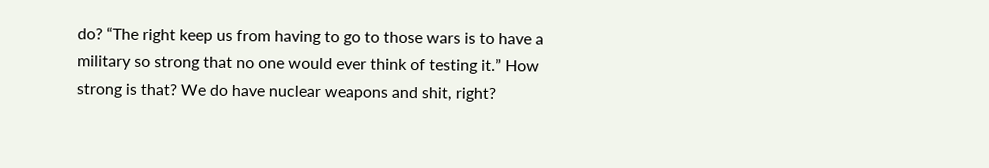do? “The right keep us from having to go to those wars is to have a military so strong that no one would ever think of testing it.” How strong is that? We do have nuclear weapons and shit, right?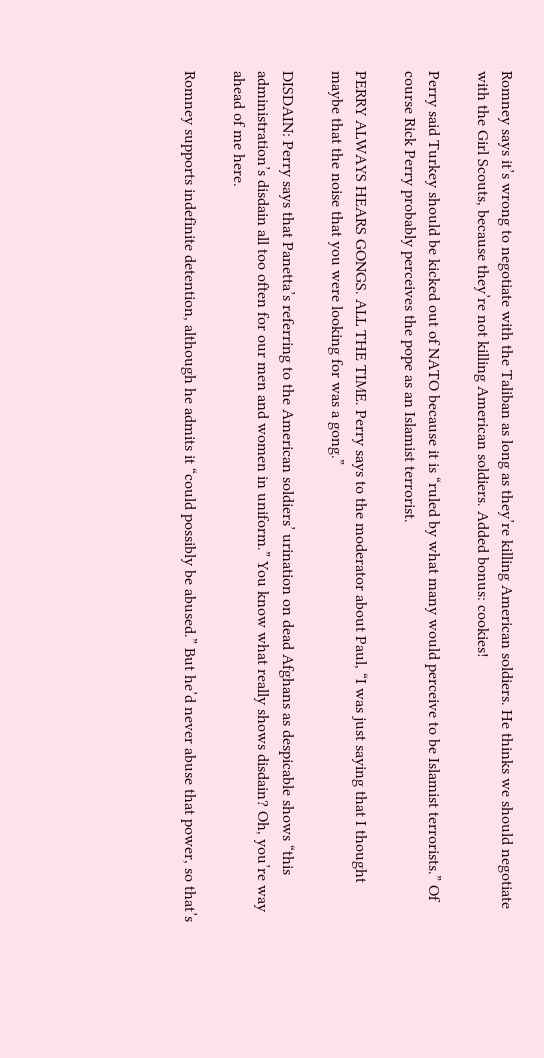Romney says it’s wrong to negotiate with the Taliban as long as they’re killing American soldiers. He thinks we should negotiate with the Girl Scouts, because they’re not killing American soldiers. Added bonus: cookies!

Perry said Turkey should be kicked out of NATO because it is “ruled by what many would perceive to be Islamist terrorists.” Of course Rick Perry probably perceives the pope as an Islamist terrorist.

PERRY ALWAYS HEARS GONGS. ALL THE TIME. Perry says to the moderator about Paul, “I was just saying that I thought maybe that the noise that you were looking for was a gong.”

DISDAIN: Perry says that Panetta’s referring to the American soldiers’ urination on dead Afghans as despicable shows “this administration’s disdain all too often for our men and women in uniform.” You know what really shows disdain? Oh, you’re way ahead of me here.

Romney supports indefinite detention, although he admits it “could possibly be abused.” But he’d never abuse that power, so that’s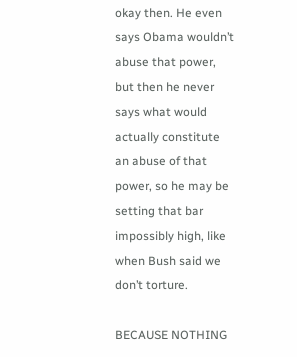okay then. He even says Obama wouldn’t abuse that power, but then he never says what would actually constitute an abuse of that power, so he may be setting that bar impossibly high, like when Bush said we don’t torture.

BECAUSE NOTHING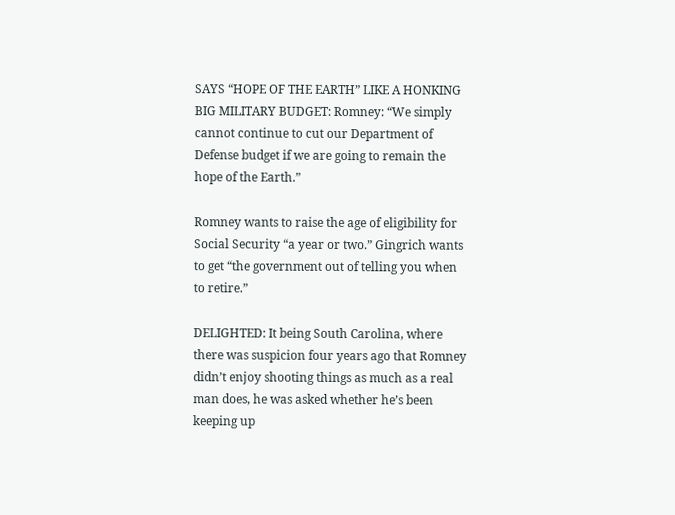SAYS “HOPE OF THE EARTH” LIKE A HONKING BIG MILITARY BUDGET: Romney: “We simply cannot continue to cut our Department of Defense budget if we are going to remain the hope of the Earth.”

Romney wants to raise the age of eligibility for Social Security “a year or two.” Gingrich wants to get “the government out of telling you when to retire.”

DELIGHTED: It being South Carolina, where there was suspicion four years ago that Romney didn’t enjoy shooting things as much as a real man does, he was asked whether he’s been keeping up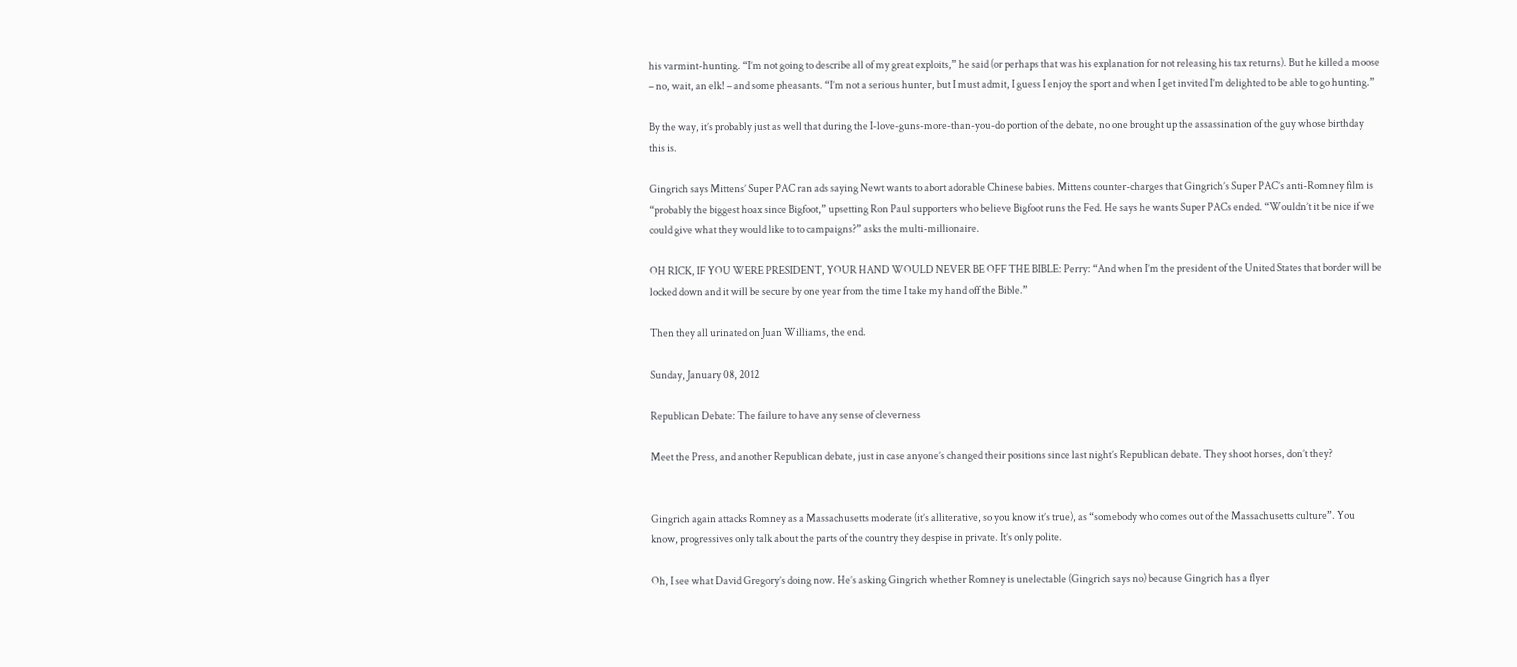his varmint-hunting. “I’m not going to describe all of my great exploits,” he said (or perhaps that was his explanation for not releasing his tax returns). But he killed a moose – no, wait, an elk! – and some pheasants. “I’m not a serious hunter, but I must admit, I guess I enjoy the sport and when I get invited I’m delighted to be able to go hunting.”

By the way, it’s probably just as well that during the I-love-guns-more-than-you-do portion of the debate, no one brought up the assassination of the guy whose birthday this is.

Gingrich says Mittens’ Super PAC ran ads saying Newt wants to abort adorable Chinese babies. Mittens counter-charges that Gingrich’s Super PAC’s anti-Romney film is “probably the biggest hoax since Bigfoot,” upsetting Ron Paul supporters who believe Bigfoot runs the Fed. He says he wants Super PACs ended. “Wouldn’t it be nice if we could give what they would like to to campaigns?” asks the multi-millionaire.

OH RICK, IF YOU WERE PRESIDENT, YOUR HAND WOULD NEVER BE OFF THE BIBLE: Perry: “And when I’m the president of the United States that border will be locked down and it will be secure by one year from the time I take my hand off the Bible.”

Then they all urinated on Juan Williams, the end.

Sunday, January 08, 2012

Republican Debate: The failure to have any sense of cleverness

Meet the Press, and another Republican debate, just in case anyone’s changed their positions since last night’s Republican debate. They shoot horses, don’t they?


Gingrich again attacks Romney as a Massachusetts moderate (it’s alliterative, so you know it’s true), as “somebody who comes out of the Massachusetts culture”. You know, progressives only talk about the parts of the country they despise in private. It’s only polite.

Oh, I see what David Gregory’s doing now. He’s asking Gingrich whether Romney is unelectable (Gingrich says no) because Gingrich has a flyer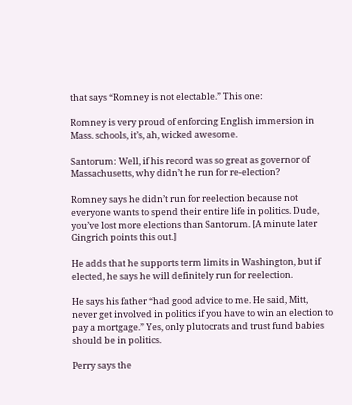that says “Romney is not electable.” This one:

Romney is very proud of enforcing English immersion in Mass. schools, it’s, ah, wicked awesome.

Santorum: Well, if his record was so great as governor of Massachusetts, why didn’t he run for re-election?

Romney says he didn’t run for reelection because not everyone wants to spend their entire life in politics. Dude, you’ve lost more elections than Santorum. [A minute later Gingrich points this out.]

He adds that he supports term limits in Washington, but if elected, he says he will definitely run for reelection.

He says his father “had good advice to me. He said, Mitt, never get involved in politics if you have to win an election to pay a mortgage.” Yes, only plutocrats and trust fund babies should be in politics.

Perry says the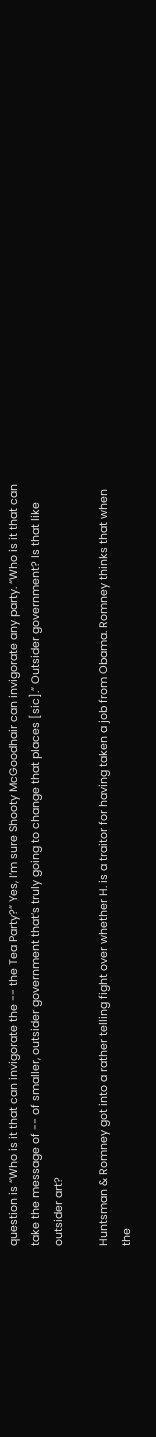question is “Who is it that can invigorate the -- the Tea Party?” Yes, I’m sure Shooty McGoodhair can invigorate any party. “Who is it that can take the message of -- of smaller, outsider government that’s truly going to change that places [sic].” Outsider government? Is that like outsider art?

Huntsman & Romney got into a rather telling fight over whether H. is a traitor for having taken a job from Obama. Romney thinks that when the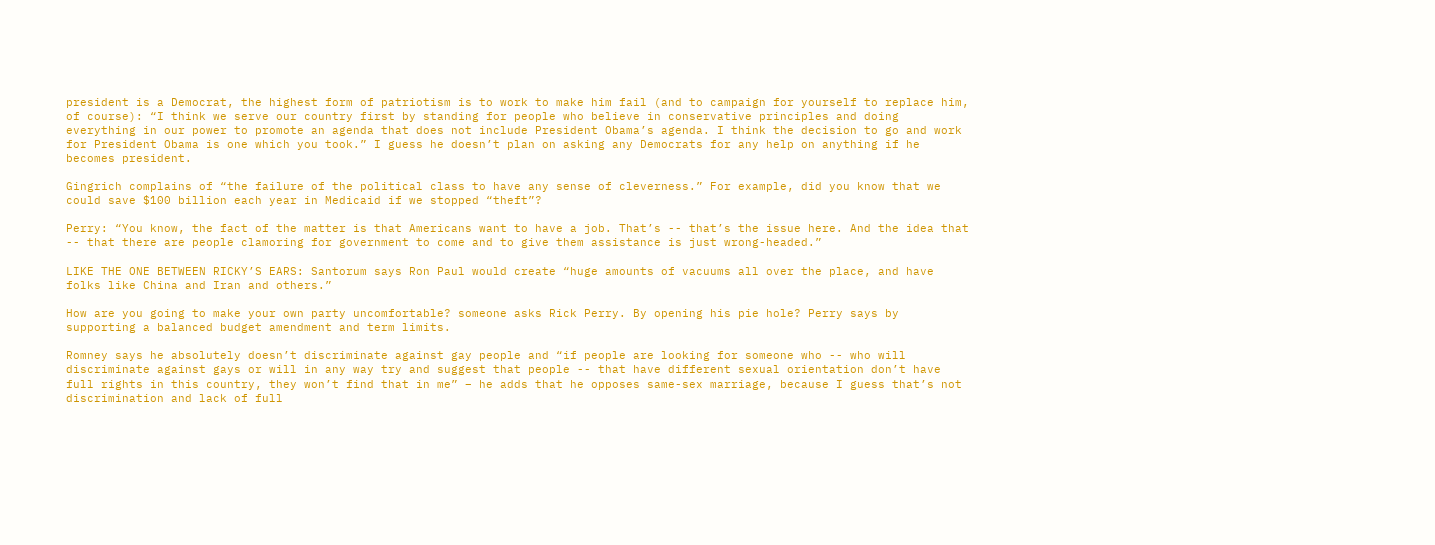president is a Democrat, the highest form of patriotism is to work to make him fail (and to campaign for yourself to replace him, of course): “I think we serve our country first by standing for people who believe in conservative principles and doing everything in our power to promote an agenda that does not include President Obama’s agenda. I think the decision to go and work for President Obama is one which you took.” I guess he doesn’t plan on asking any Democrats for any help on anything if he becomes president.

Gingrich complains of “the failure of the political class to have any sense of cleverness.” For example, did you know that we could save $100 billion each year in Medicaid if we stopped “theft”?

Perry: “You know, the fact of the matter is that Americans want to have a job. That’s -- that’s the issue here. And the idea that -- that there are people clamoring for government to come and to give them assistance is just wrong-headed.”

LIKE THE ONE BETWEEN RICKY’S EARS: Santorum says Ron Paul would create “huge amounts of vacuums all over the place, and have folks like China and Iran and others.”

How are you going to make your own party uncomfortable? someone asks Rick Perry. By opening his pie hole? Perry says by supporting a balanced budget amendment and term limits.

Romney says he absolutely doesn’t discriminate against gay people and “if people are looking for someone who -- who will discriminate against gays or will in any way try and suggest that people -- that have different sexual orientation don’t have full rights in this country, they won’t find that in me” – he adds that he opposes same-sex marriage, because I guess that’s not discrimination and lack of full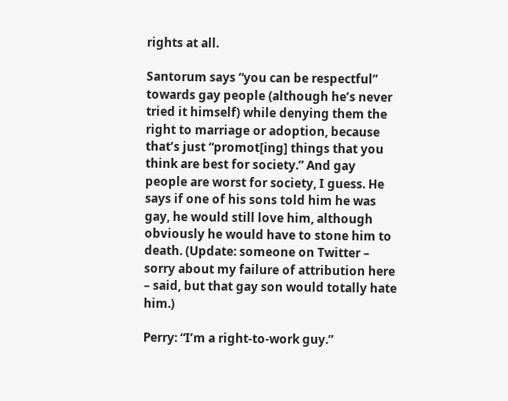rights at all.

Santorum says “you can be respectful” towards gay people (although he’s never tried it himself) while denying them the right to marriage or adoption, because that’s just “promot[ing] things that you think are best for society.” And gay people are worst for society, I guess. He says if one of his sons told him he was gay, he would still love him, although obviously he would have to stone him to death. (Update: someone on Twitter – sorry about my failure of attribution here – said, but that gay son would totally hate him.)

Perry: “I’m a right-to-work guy.”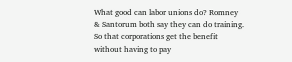What good can labor unions do? Romney & Santorum both say they can do training. So that corporations get the benefit without having to pay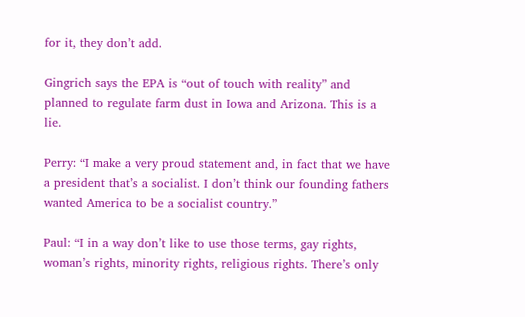for it, they don’t add.

Gingrich says the EPA is “out of touch with reality” and planned to regulate farm dust in Iowa and Arizona. This is a lie.

Perry: “I make a very proud statement and, in fact that we have a president that’s a socialist. I don’t think our founding fathers wanted America to be a socialist country.”

Paul: “I in a way don’t like to use those terms, gay rights, woman’s rights, minority rights, religious rights. There’s only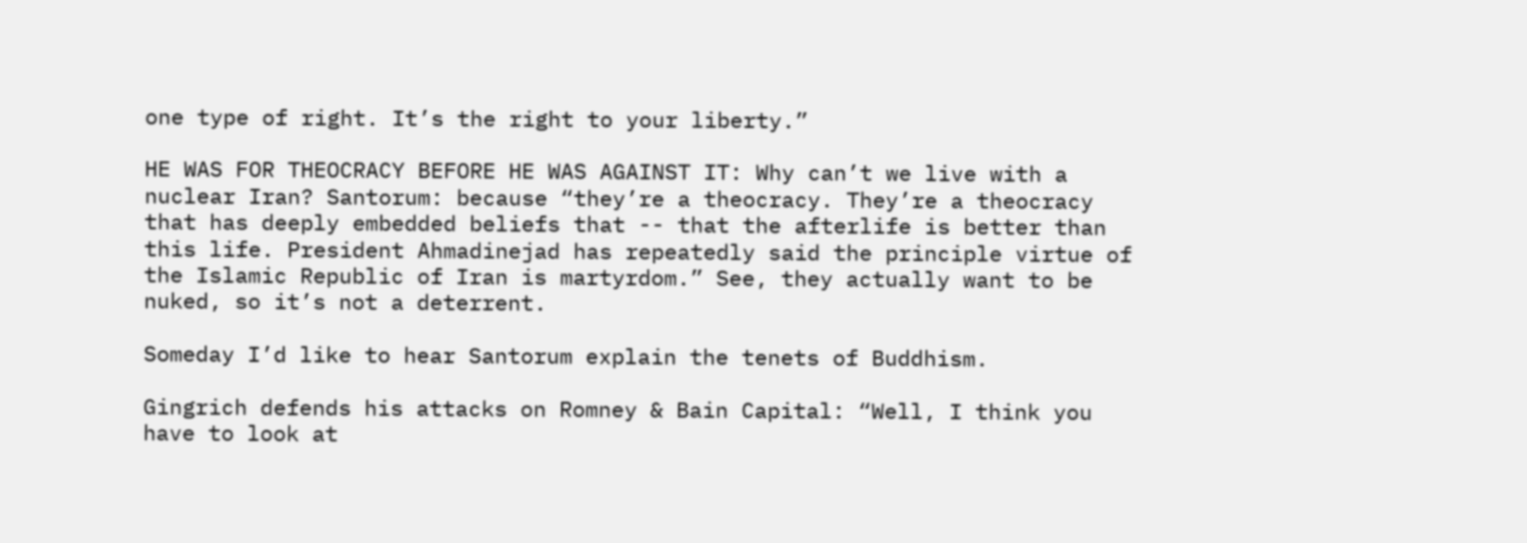one type of right. It’s the right to your liberty.”

HE WAS FOR THEOCRACY BEFORE HE WAS AGAINST IT: Why can’t we live with a nuclear Iran? Santorum: because “they’re a theocracy. They’re a theocracy that has deeply embedded beliefs that -- that the afterlife is better than this life. President Ahmadinejad has repeatedly said the principle virtue of the Islamic Republic of Iran is martyrdom.” See, they actually want to be nuked, so it’s not a deterrent.

Someday I’d like to hear Santorum explain the tenets of Buddhism.

Gingrich defends his attacks on Romney & Bain Capital: “Well, I think you have to look at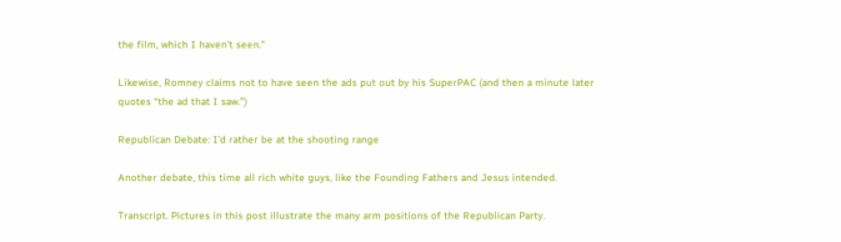the film, which I haven’t seen.”

Likewise, Romney claims not to have seen the ads put out by his SuperPAC (and then a minute later quotes “the ad that I saw.”)

Republican Debate: I’d rather be at the shooting range

Another debate, this time all rich white guys, like the Founding Fathers and Jesus intended.

Transcript. Pictures in this post illustrate the many arm positions of the Republican Party.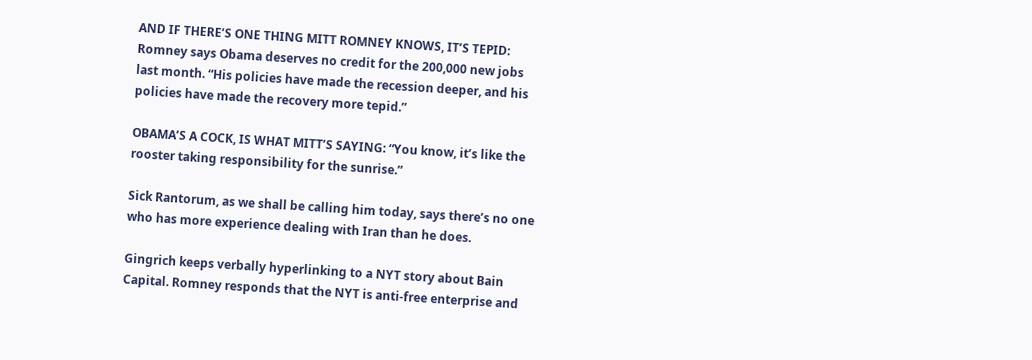AND IF THERE’S ONE THING MITT ROMNEY KNOWS, IT’S TEPID: Romney says Obama deserves no credit for the 200,000 new jobs last month. “His policies have made the recession deeper, and his policies have made the recovery more tepid.”

OBAMA’S A COCK, IS WHAT MITT’S SAYING: “You know, it’s like the rooster taking responsibility for the sunrise.”

Sick Rantorum, as we shall be calling him today, says there’s no one who has more experience dealing with Iran than he does.

Gingrich keeps verbally hyperlinking to a NYT story about Bain Capital. Romney responds that the NYT is anti-free enterprise and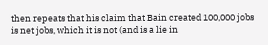then repeats that his claim that Bain created 100,000 jobs is net jobs, which it is not (and is a lie in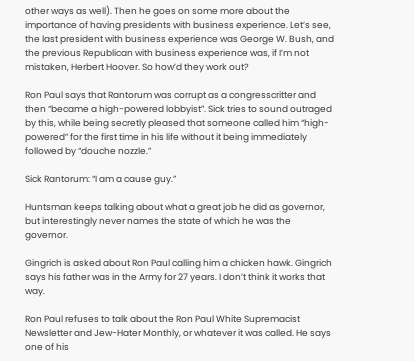other ways as well). Then he goes on some more about the importance of having presidents with business experience. Let’s see, the last president with business experience was George W. Bush, and the previous Republican with business experience was, if I’m not mistaken, Herbert Hoover. So how’d they work out?

Ron Paul says that Rantorum was corrupt as a congresscritter and then “became a high-powered lobbyist”. Sick tries to sound outraged by this, while being secretly pleased that someone called him “high-powered” for the first time in his life without it being immediately followed by “douche nozzle.”

Sick Rantorum: “I am a cause guy.”

Huntsman keeps talking about what a great job he did as governor, but interestingly never names the state of which he was the governor.

Gingrich is asked about Ron Paul calling him a chicken hawk. Gingrich says his father was in the Army for 27 years. I don’t think it works that way.

Ron Paul refuses to talk about the Ron Paul White Supremacist Newsletter and Jew-Hater Monthly, or whatever it was called. He says one of his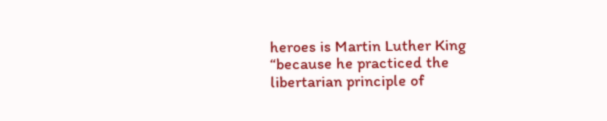heroes is Martin Luther King “because he practiced the libertarian principle of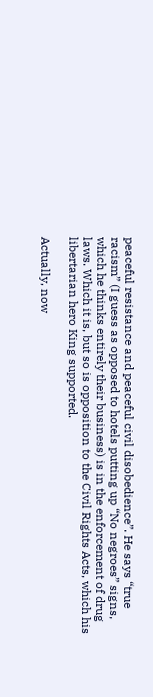peaceful resistance and peaceful civil disobedience”. He says “true racism” (I guess as opposed to hotels putting up “No negroes” signs, which he thinks entirely their business) is in the enforcement of drug laws. Which it is, but so is opposition to the Civil Rights Acts, which his libertarian hero King supported.

Actually, now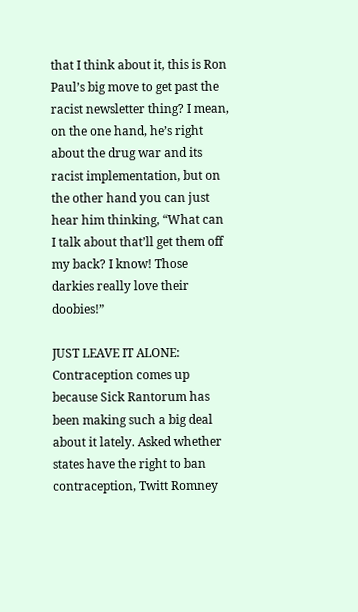that I think about it, this is Ron Paul’s big move to get past the racist newsletter thing? I mean, on the one hand, he’s right about the drug war and its racist implementation, but on the other hand you can just hear him thinking, “What can I talk about that’ll get them off my back? I know! Those darkies really love their doobies!”

JUST LEAVE IT ALONE: Contraception comes up because Sick Rantorum has been making such a big deal about it lately. Asked whether states have the right to ban contraception, Twitt Romney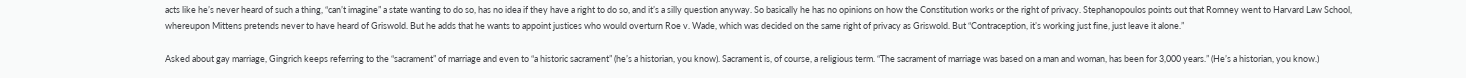acts like he’s never heard of such a thing, “can’t imagine” a state wanting to do so, has no idea if they have a right to do so, and it’s a silly question anyway. So basically he has no opinions on how the Constitution works or the right of privacy. Stephanopoulos points out that Romney went to Harvard Law School, whereupon Mittens pretends never to have heard of Griswold. But he adds that he wants to appoint justices who would overturn Roe v. Wade, which was decided on the same right of privacy as Griswold. But “Contraception, it’s working just fine, just leave it alone.”

Asked about gay marriage, Gingrich keeps referring to the “sacrament” of marriage and even to “a historic sacrament” (he’s a historian, you know). Sacrament is, of course, a religious term. “The sacrament of marriage was based on a man and woman, has been for 3,000 years.” (He’s a historian, you know.)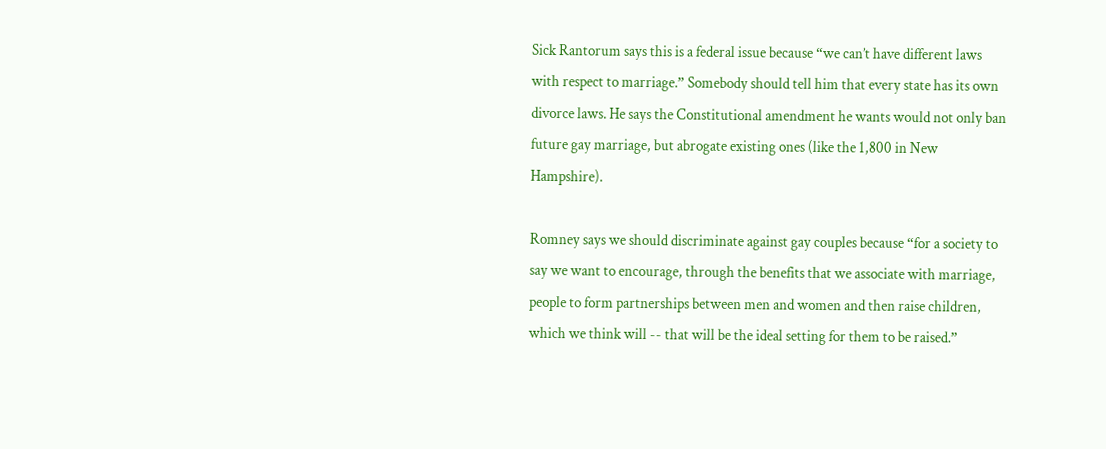Sick Rantorum says this is a federal issue because “we can’t have different laws with respect to marriage.” Somebody should tell him that every state has its own divorce laws. He says the Constitutional amendment he wants would not only ban future gay marriage, but abrogate existing ones (like the 1,800 in New Hampshire).

Romney says we should discriminate against gay couples because “for a society to say we want to encourage, through the benefits that we associate with marriage, people to form partnerships between men and women and then raise children, which we think will -- that will be the ideal setting for them to be raised.”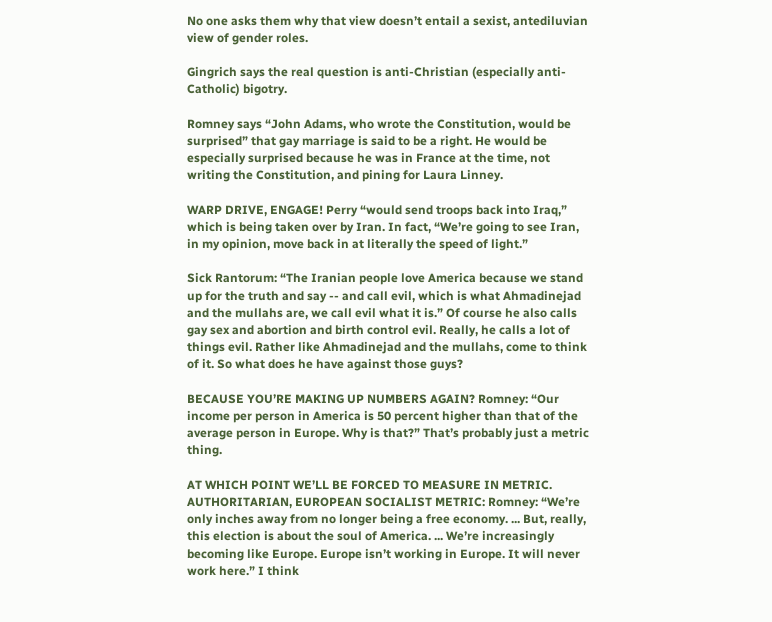No one asks them why that view doesn’t entail a sexist, antediluvian view of gender roles.

Gingrich says the real question is anti-Christian (especially anti-Catholic) bigotry.

Romney says “John Adams, who wrote the Constitution, would be surprised” that gay marriage is said to be a right. He would be especially surprised because he was in France at the time, not writing the Constitution, and pining for Laura Linney.

WARP DRIVE, ENGAGE! Perry “would send troops back into Iraq,” which is being taken over by Iran. In fact, “We’re going to see Iran, in my opinion, move back in at literally the speed of light.”

Sick Rantorum: “The Iranian people love America because we stand up for the truth and say -- and call evil, which is what Ahmadinejad and the mullahs are, we call evil what it is.” Of course he also calls gay sex and abortion and birth control evil. Really, he calls a lot of things evil. Rather like Ahmadinejad and the mullahs, come to think of it. So what does he have against those guys?

BECAUSE YOU’RE MAKING UP NUMBERS AGAIN? Romney: “Our income per person in America is 50 percent higher than that of the average person in Europe. Why is that?” That’s probably just a metric thing.

AT WHICH POINT WE’LL BE FORCED TO MEASURE IN METRIC. AUTHORITARIAN, EUROPEAN SOCIALIST METRIC: Romney: “We’re only inches away from no longer being a free economy. ... But, really, this election is about the soul of America. ... We’re increasingly becoming like Europe. Europe isn’t working in Europe. It will never work here.” I think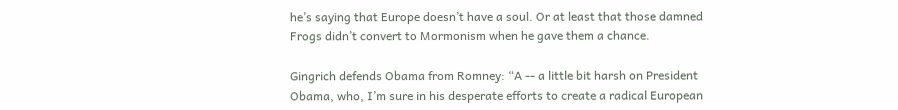he’s saying that Europe doesn’t have a soul. Or at least that those damned Frogs didn’t convert to Mormonism when he gave them a chance.

Gingrich defends Obama from Romney: “A -- a little bit harsh on President Obama, who, I’m sure in his desperate efforts to create a radical European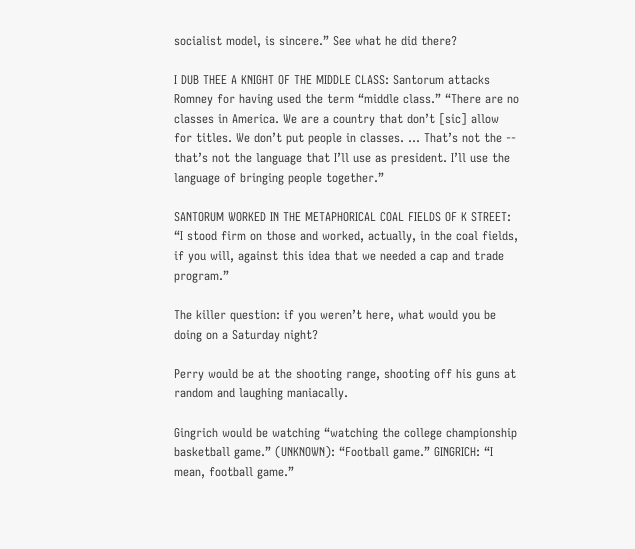socialist model, is sincere.” See what he did there?

I DUB THEE A KNIGHT OF THE MIDDLE CLASS: Santorum attacks Romney for having used the term “middle class.” “There are no classes in America. We are a country that don’t [sic] allow for titles. We don’t put people in classes. ... That’s not the -- that’s not the language that I’ll use as president. I’ll use the language of bringing people together.”

SANTORUM WORKED IN THE METAPHORICAL COAL FIELDS OF K STREET: “I stood firm on those and worked, actually, in the coal fields, if you will, against this idea that we needed a cap and trade program.”

The killer question: if you weren’t here, what would you be doing on a Saturday night?

Perry would be at the shooting range, shooting off his guns at random and laughing maniacally.

Gingrich would be watching “watching the college championship basketball game.” (UNKNOWN): “Football game.” GINGRICH: “I mean, football game.”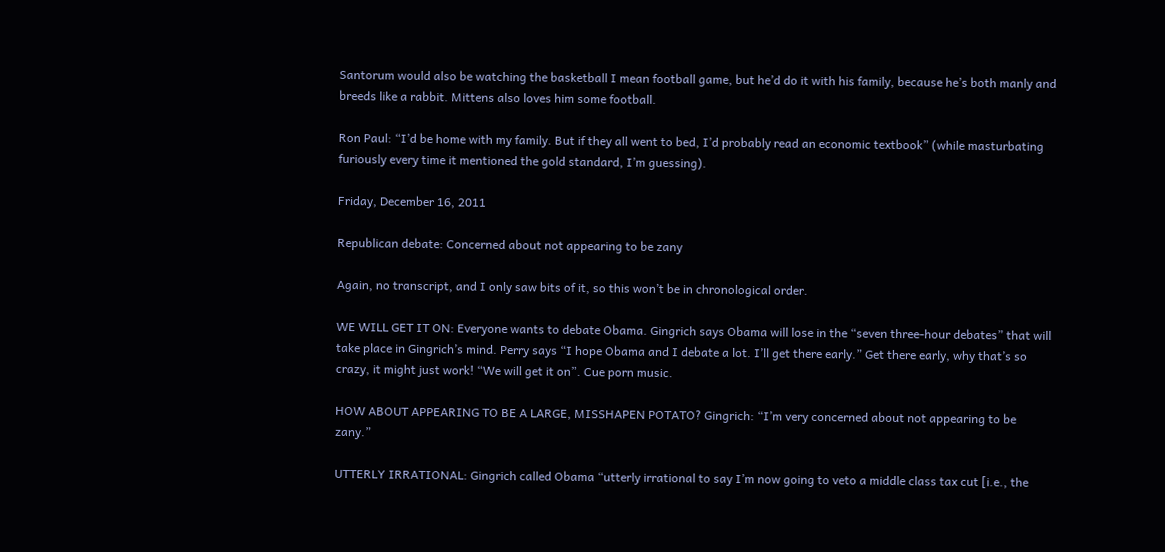Santorum would also be watching the basketball I mean football game, but he’d do it with his family, because he’s both manly and breeds like a rabbit. Mittens also loves him some football.

Ron Paul: “I’d be home with my family. But if they all went to bed, I’d probably read an economic textbook” (while masturbating furiously every time it mentioned the gold standard, I’m guessing).

Friday, December 16, 2011

Republican debate: Concerned about not appearing to be zany

Again, no transcript, and I only saw bits of it, so this won’t be in chronological order.

WE WILL GET IT ON: Everyone wants to debate Obama. Gingrich says Obama will lose in the “seven three-hour debates” that will take place in Gingrich’s mind. Perry says “I hope Obama and I debate a lot. I’ll get there early.” Get there early, why that’s so crazy, it might just work! “We will get it on”. Cue porn music.

HOW ABOUT APPEARING TO BE A LARGE, MISSHAPEN POTATO? Gingrich: “I’m very concerned about not appearing to be zany.”

UTTERLY IRRATIONAL: Gingrich called Obama “utterly irrational to say I’m now going to veto a middle class tax cut [i.e., the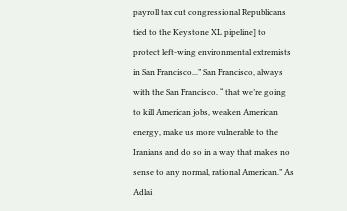payroll tax cut congressional Republicans tied to the Keystone XL pipeline] to protect left-wing environmental extremists in San Francisco...” San Francisco, always with the San Francisco. “ that we’re going to kill American jobs, weaken American energy, make us more vulnerable to the Iranians and do so in a way that makes no sense to any normal, rational American.” As Adlai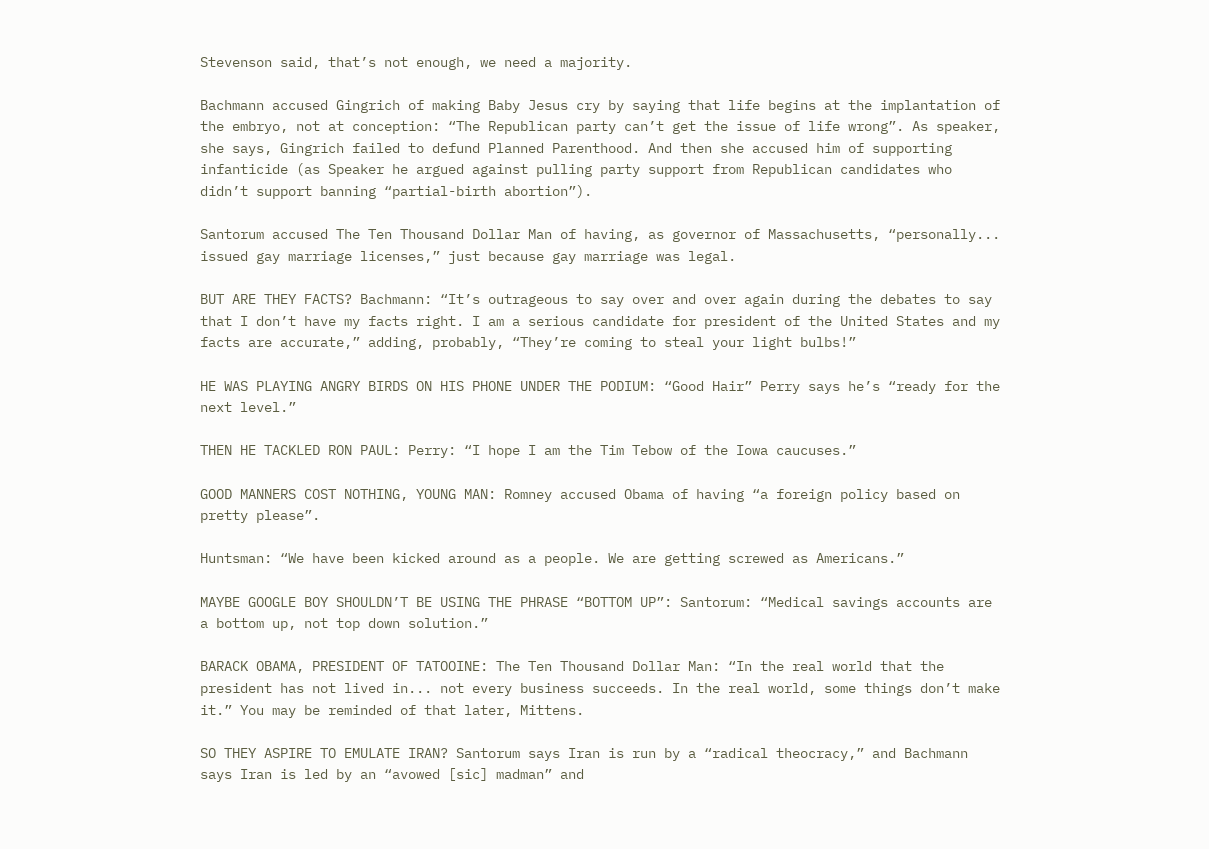Stevenson said, that’s not enough, we need a majority.

Bachmann accused Gingrich of making Baby Jesus cry by saying that life begins at the implantation of the embryo, not at conception: “The Republican party can’t get the issue of life wrong”. As speaker, she says, Gingrich failed to defund Planned Parenthood. And then she accused him of supporting infanticide (as Speaker he argued against pulling party support from Republican candidates who didn’t support banning “partial-birth abortion”).

Santorum accused The Ten Thousand Dollar Man of having, as governor of Massachusetts, “personally... issued gay marriage licenses,” just because gay marriage was legal.

BUT ARE THEY FACTS? Bachmann: “It’s outrageous to say over and over again during the debates to say that I don’t have my facts right. I am a serious candidate for president of the United States and my facts are accurate,” adding, probably, “They’re coming to steal your light bulbs!”

HE WAS PLAYING ANGRY BIRDS ON HIS PHONE UNDER THE PODIUM: “Good Hair” Perry says he’s “ready for the next level.”

THEN HE TACKLED RON PAUL: Perry: “I hope I am the Tim Tebow of the Iowa caucuses.”

GOOD MANNERS COST NOTHING, YOUNG MAN: Romney accused Obama of having “a foreign policy based on pretty please”.

Huntsman: “We have been kicked around as a people. We are getting screwed as Americans.”

MAYBE GOOGLE BOY SHOULDN’T BE USING THE PHRASE “BOTTOM UP”: Santorum: “Medical savings accounts are a bottom up, not top down solution.”

BARACK OBAMA, PRESIDENT OF TATOOINE: The Ten Thousand Dollar Man: “In the real world that the president has not lived in... not every business succeeds. In the real world, some things don’t make it.” You may be reminded of that later, Mittens.

SO THEY ASPIRE TO EMULATE IRAN? Santorum says Iran is run by a “radical theocracy,” and Bachmann says Iran is led by an “avowed [sic] madman” and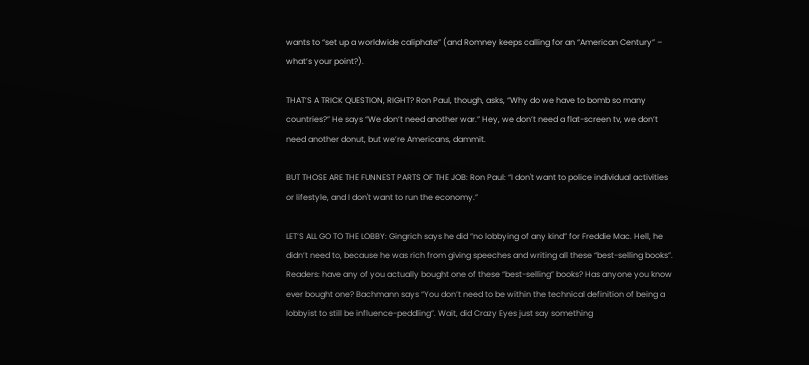wants to “set up a worldwide caliphate” (and Romney keeps calling for an “American Century” – what’s your point?).

THAT’S A TRICK QUESTION, RIGHT? Ron Paul, though, asks, “Why do we have to bomb so many countries?” He says “We don’t need another war.” Hey, we don’t need a flat-screen tv, we don’t need another donut, but we’re Americans, dammit.

BUT THOSE ARE THE FUNNEST PARTS OF THE JOB: Ron Paul: “I don't want to police individual activities or lifestyle, and I don't want to run the economy.”

LET’S ALL GO TO THE LOBBY: Gingrich says he did “no lobbying of any kind” for Freddie Mac. Hell, he didn’t need to, because he was rich from giving speeches and writing all these “best-selling books”. Readers: have any of you actually bought one of these “best-selling” books? Has anyone you know ever bought one? Bachmann says “You don’t need to be within the technical definition of being a lobbyist to still be influence-peddling”. Wait, did Crazy Eyes just say something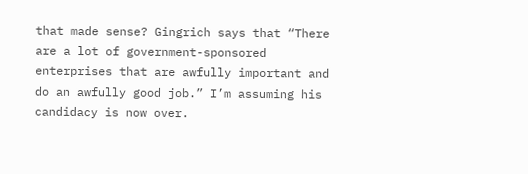that made sense? Gingrich says that “There are a lot of government-sponsored enterprises that are awfully important and do an awfully good job.” I’m assuming his candidacy is now over.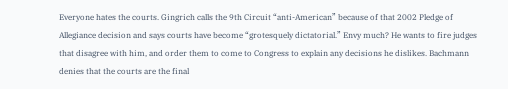Everyone hates the courts. Gingrich calls the 9th Circuit “anti-American” because of that 2002 Pledge of Allegiance decision and says courts have become “grotesquely dictatorial.” Envy much? He wants to fire judges that disagree with him, and order them to come to Congress to explain any decisions he dislikes. Bachmann denies that the courts are the final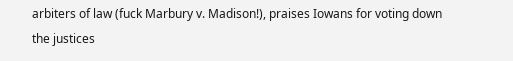arbiters of law (fuck Marbury v. Madison!), praises Iowans for voting down the justices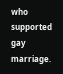who supported gay marriage.